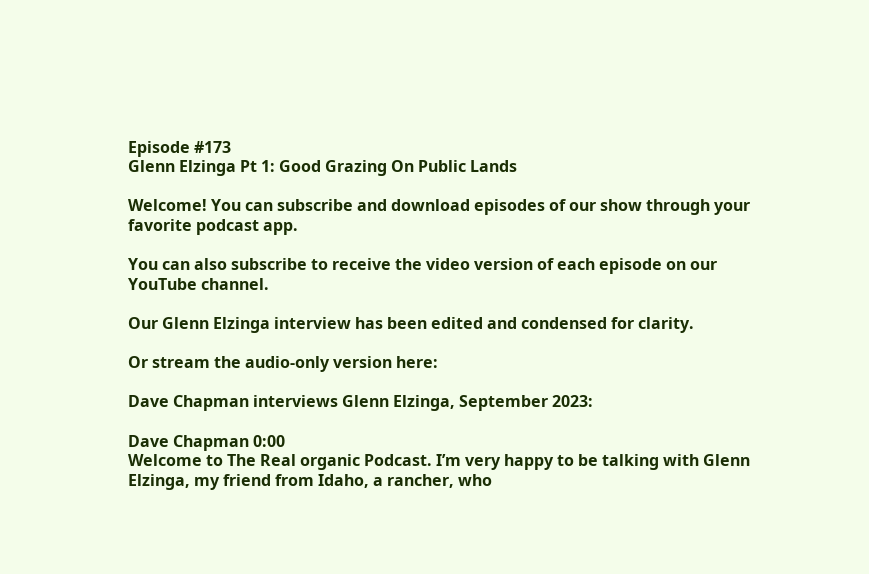Episode #173
Glenn Elzinga Pt 1: Good Grazing On Public Lands

Welcome! You can subscribe and download episodes of our show through your favorite podcast app.

You can also subscribe to receive the video version of each episode on our YouTube channel.

Our Glenn Elzinga interview has been edited and condensed for clarity.

Or stream the audio-only version here:

Dave Chapman interviews Glenn Elzinga, September 2023:

Dave Chapman 0:00
Welcome to The Real organic Podcast. I’m very happy to be talking with Glenn Elzinga, my friend from Idaho, a rancher, who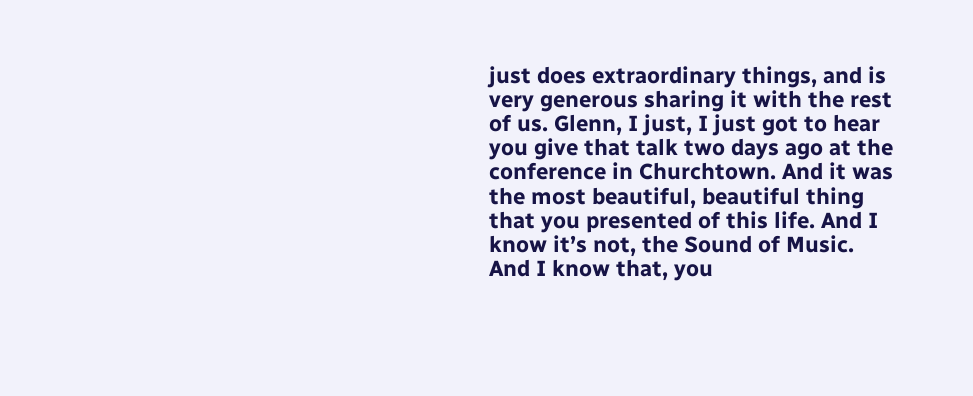just does extraordinary things, and is very generous sharing it with the rest of us. Glenn, I just, I just got to hear you give that talk two days ago at the conference in Churchtown. And it was the most beautiful, beautiful thing that you presented of this life. And I know it’s not, the Sound of Music. And I know that, you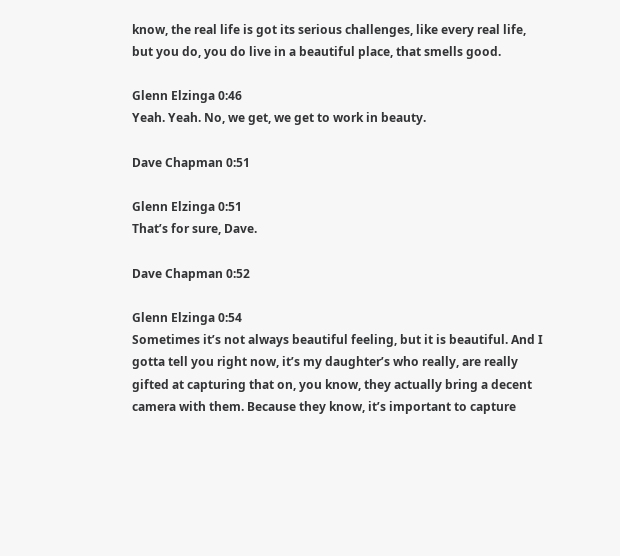know, the real life is got its serious challenges, like every real life, but you do, you do live in a beautiful place, that smells good.

Glenn Elzinga 0:46
Yeah. Yeah. No, we get, we get to work in beauty.

Dave Chapman 0:51

Glenn Elzinga 0:51
That’s for sure, Dave.

Dave Chapman 0:52

Glenn Elzinga 0:54
Sometimes it’s not always beautiful feeling, but it is beautiful. And I gotta tell you right now, it’s my daughter’s who really, are really gifted at capturing that on, you know, they actually bring a decent camera with them. Because they know, it’s important to capture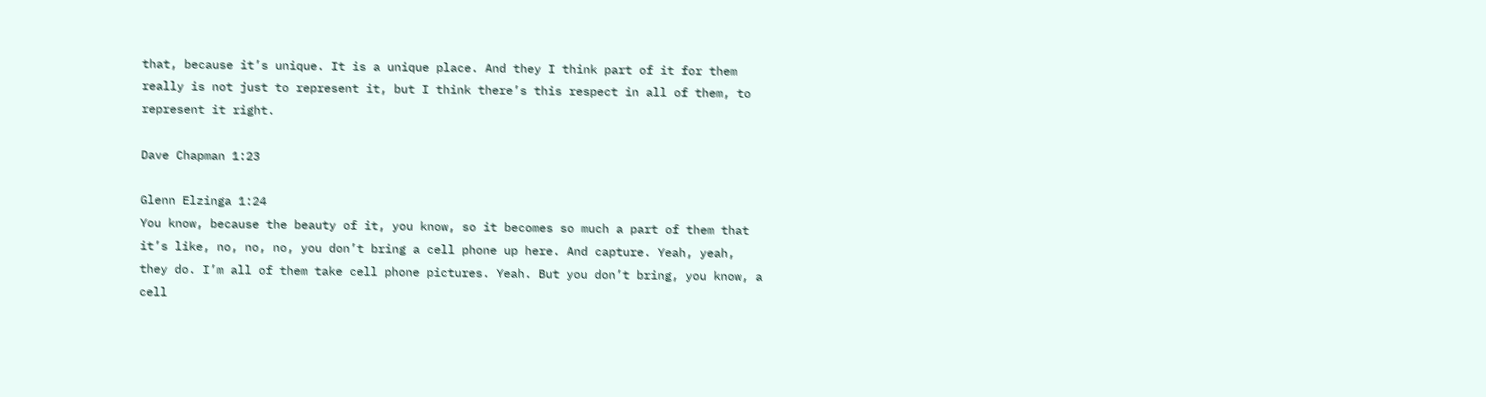that, because it’s unique. It is a unique place. And they I think part of it for them really is not just to represent it, but I think there’s this respect in all of them, to represent it right.

Dave Chapman 1:23

Glenn Elzinga 1:24
You know, because the beauty of it, you know, so it becomes so much a part of them that it’s like, no, no, no, you don’t bring a cell phone up here. And capture. Yeah, yeah, they do. I’m all of them take cell phone pictures. Yeah. But you don’t bring, you know, a cell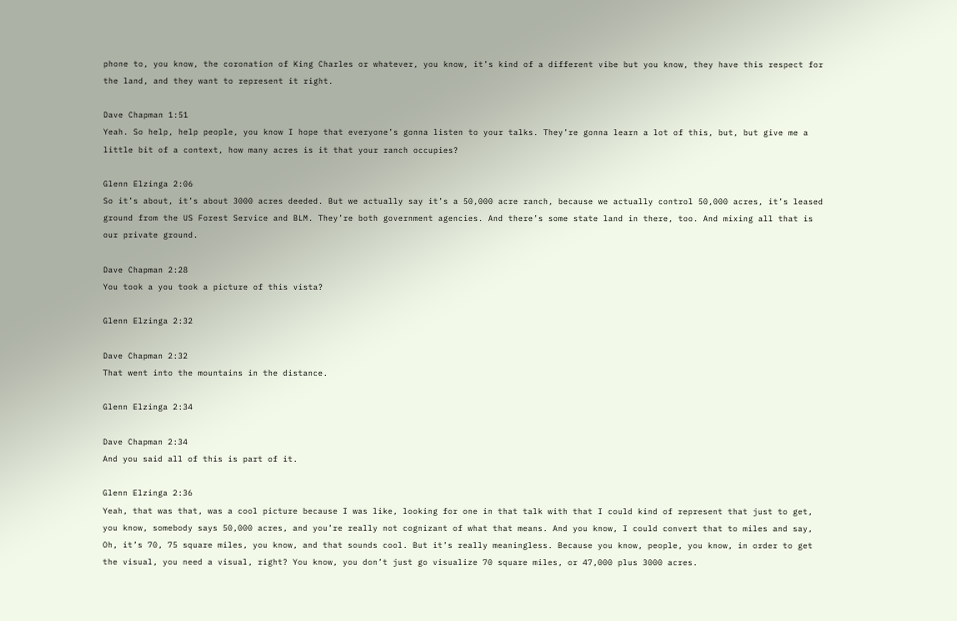phone to, you know, the coronation of King Charles or whatever, you know, it’s kind of a different vibe but you know, they have this respect for the land, and they want to represent it right.

Dave Chapman 1:51
Yeah. So help, help people, you know I hope that everyone’s gonna listen to your talks. They’re gonna learn a lot of this, but, but give me a little bit of a context, how many acres is it that your ranch occupies?

Glenn Elzinga 2:06
So it’s about, it’s about 3000 acres deeded. But we actually say it’s a 50,000 acre ranch, because we actually control 50,000 acres, it’s leased ground from the US Forest Service and BLM. They’re both government agencies. And there’s some state land in there, too. And mixing all that is our private ground.

Dave Chapman 2:28
You took a you took a picture of this vista?

Glenn Elzinga 2:32

Dave Chapman 2:32
That went into the mountains in the distance.

Glenn Elzinga 2:34

Dave Chapman 2:34
And you said all of this is part of it.

Glenn Elzinga 2:36
Yeah, that was that, was a cool picture because I was like, looking for one in that talk with that I could kind of represent that just to get, you know, somebody says 50,000 acres, and you’re really not cognizant of what that means. And you know, I could convert that to miles and say, Oh, it’s 70, 75 square miles, you know, and that sounds cool. But it’s really meaningless. Because you know, people, you know, in order to get the visual, you need a visual, right? You know, you don’t just go visualize 70 square miles, or 47,000 plus 3000 acres.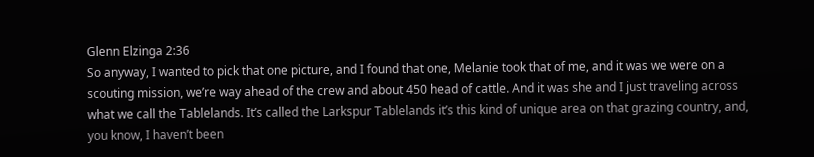Glenn Elzinga 2:36
So anyway, I wanted to pick that one picture, and I found that one, Melanie took that of me, and it was we were on a scouting mission, we’re way ahead of the crew and about 450 head of cattle. And it was she and I just traveling across what we call the Tablelands. It’s called the Larkspur Tablelands it’s this kind of unique area on that grazing country, and, you know, I haven’t been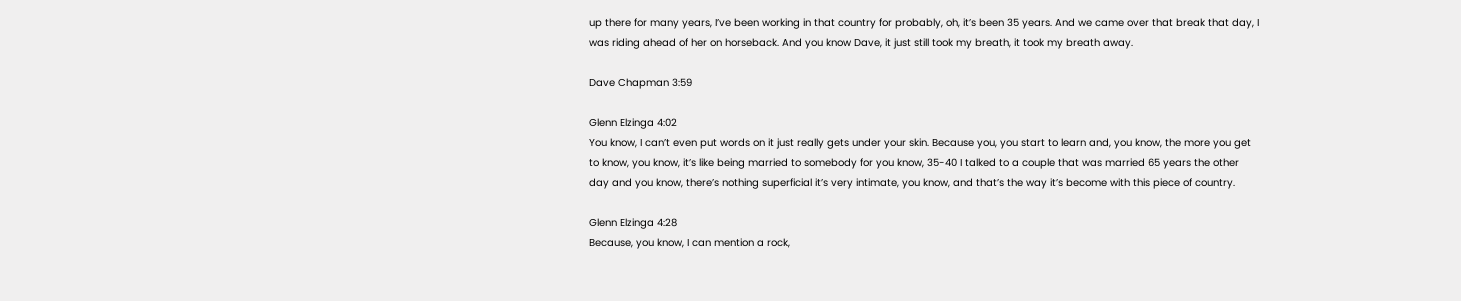up there for many years, I’ve been working in that country for probably, oh, it’s been 35 years. And we came over that break that day, I was riding ahead of her on horseback. And you know Dave, it just still took my breath, it took my breath away.

Dave Chapman 3:59

Glenn Elzinga 4:02
You know, I can’t even put words on it just really gets under your skin. Because you, you start to learn and, you know, the more you get to know, you know, it’s like being married to somebody for you know, 35-40 I talked to a couple that was married 65 years the other day and you know, there’s nothing superficial it’s very intimate, you know, and that’s the way it’s become with this piece of country.

Glenn Elzinga 4:28
Because, you know, I can mention a rock,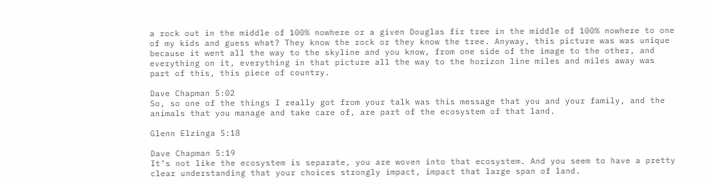a rock out in the middle of 100% nowhere or a given Douglas fir tree in the middle of 100% nowhere to one of my kids and guess what? They know the rock or they know the tree. Anyway, this picture was was unique because it went all the way to the skyline and you know, from one side of the image to the other, and everything on it, everything in that picture all the way to the horizon line miles and miles away was part of this, this piece of country.

Dave Chapman 5:02
So, so one of the things I really got from your talk was this message that you and your family, and the animals that you manage and take care of, are part of the ecosystem of that land.

Glenn Elzinga 5:18

Dave Chapman 5:19
It’s not like the ecosystem is separate, you are woven into that ecosystem. And you seem to have a pretty clear understanding that your choices strongly impact, impact that large span of land.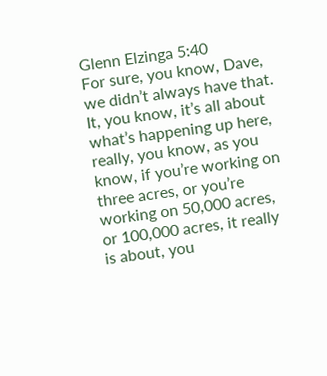Glenn Elzinga 5:40
For sure, you know, Dave, we didn’t always have that. It, you know, it’s all about what’s happening up here, really, you know, as you know, if you’re working on three acres, or you’re working on 50,000 acres, or 100,000 acres, it really is about, you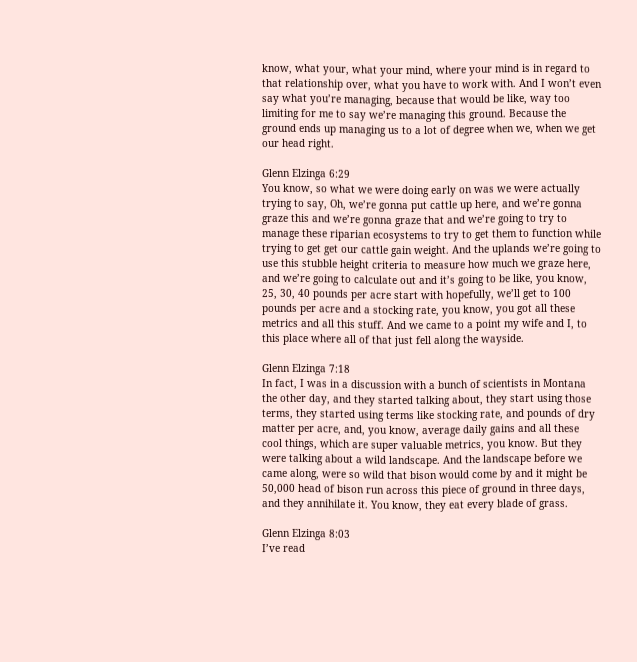know, what your, what your mind, where your mind is in regard to that relationship over, what you have to work with. And I won’t even say what you’re managing, because that would be like, way too limiting for me to say we’re managing this ground. Because the ground ends up managing us to a lot of degree when we, when we get our head right.

Glenn Elzinga 6:29
You know, so what we were doing early on was we were actually trying to say, Oh, we’re gonna put cattle up here, and we’re gonna graze this and we’re gonna graze that and we’re going to try to manage these riparian ecosystems to try to get them to function while trying to get get our cattle gain weight. And the uplands we’re going to use this stubble height criteria to measure how much we graze here, and we’re going to calculate out and it’s going to be like, you know, 25, 30, 40 pounds per acre start with hopefully, we’ll get to 100 pounds per acre and a stocking rate, you know, you got all these metrics and all this stuff. And we came to a point my wife and I, to this place where all of that just fell along the wayside.

Glenn Elzinga 7:18
In fact, I was in a discussion with a bunch of scientists in Montana the other day, and they started talking about, they start using those terms, they started using terms like stocking rate, and pounds of dry matter per acre, and, you know, average daily gains and all these cool things, which are super valuable metrics, you know. But they were talking about a wild landscape. And the landscape before we came along, were so wild that bison would come by and it might be 50,000 head of bison run across this piece of ground in three days, and they annihilate it. You know, they eat every blade of grass.

Glenn Elzinga 8:03
I’ve read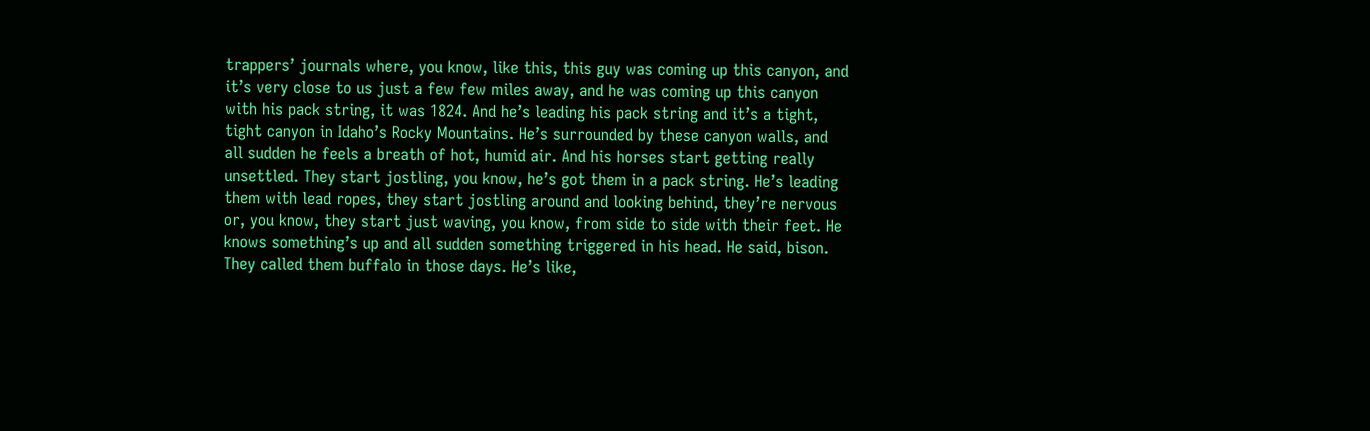trappers’ journals where, you know, like this, this guy was coming up this canyon, and it’s very close to us just a few few miles away, and he was coming up this canyon with his pack string, it was 1824. And he’s leading his pack string and it’s a tight, tight canyon in Idaho’s Rocky Mountains. He’s surrounded by these canyon walls, and all sudden he feels a breath of hot, humid air. And his horses start getting really unsettled. They start jostling, you know, he’s got them in a pack string. He’s leading them with lead ropes, they start jostling around and looking behind, they’re nervous or, you know, they start just waving, you know, from side to side with their feet. He knows something’s up and all sudden something triggered in his head. He said, bison. They called them buffalo in those days. He’s like,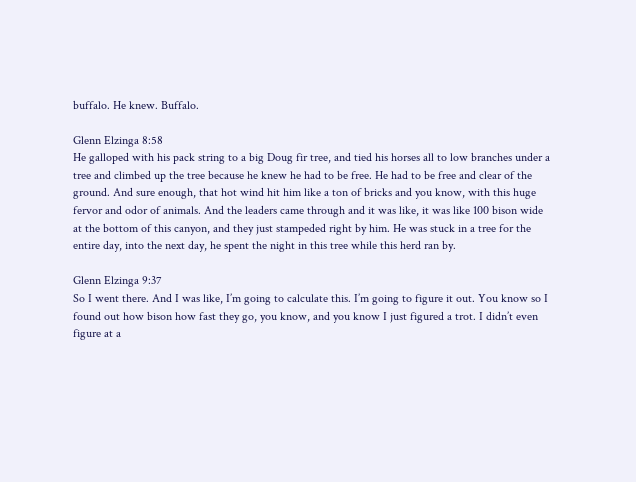buffalo. He knew. Buffalo.

Glenn Elzinga 8:58
He galloped with his pack string to a big Doug fir tree, and tied his horses all to low branches under a tree and climbed up the tree because he knew he had to be free. He had to be free and clear of the ground. And sure enough, that hot wind hit him like a ton of bricks and you know, with this huge fervor and odor of animals. And the leaders came through and it was like, it was like 100 bison wide at the bottom of this canyon, and they just stampeded right by him. He was stuck in a tree for the entire day, into the next day, he spent the night in this tree while this herd ran by.

Glenn Elzinga 9:37
So I went there. And I was like, I’m going to calculate this. I’m going to figure it out. You know so I found out how bison how fast they go, you know, and you know I just figured a trot. I didn’t even figure at a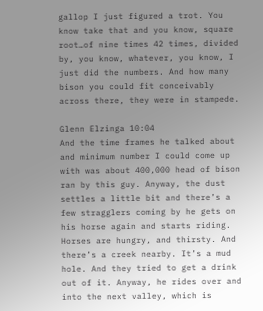gallop I just figured a trot. You know take that and you know, square root…of nine times 42 times, divided by, you know, whatever, you know, I just did the numbers. And how many bison you could fit conceivably across there, they were in stampede.

Glenn Elzinga 10:04
And the time frames he talked about and minimum number I could come up with was about 400,000 head of bison ran by this guy. Anyway, the dust settles a little bit and there’s a few stragglers coming by he gets on his horse again and starts riding. Horses are hungry, and thirsty. And there’s a creek nearby. It’s a mud hole. And they tried to get a drink out of it. Anyway, he rides over and into the next valley, which is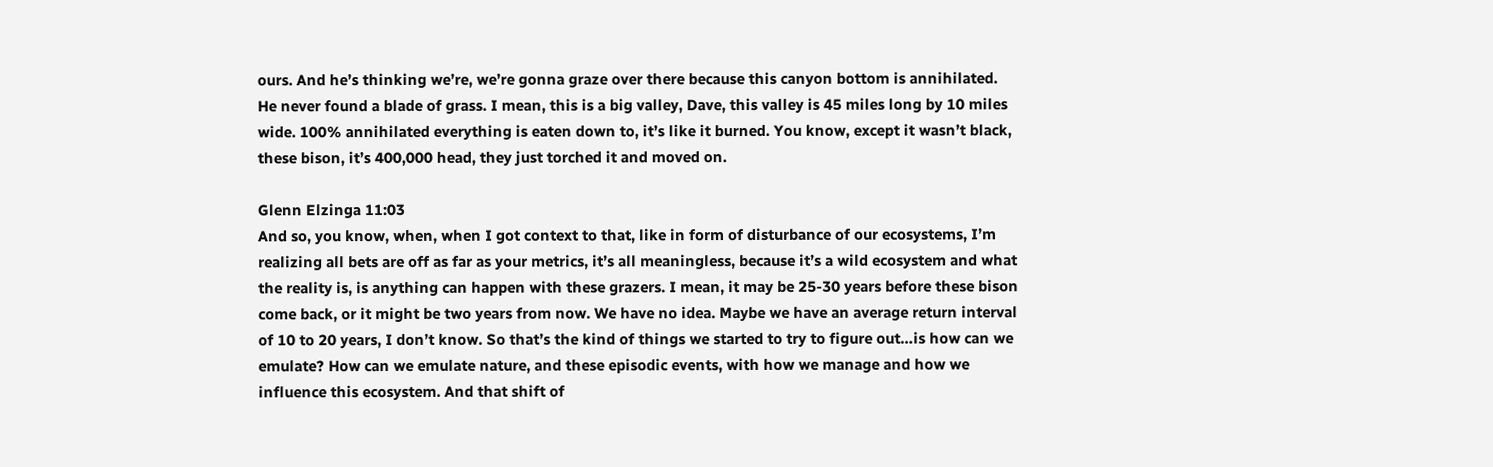ours. And he’s thinking we’re, we’re gonna graze over there because this canyon bottom is annihilated. He never found a blade of grass. I mean, this is a big valley, Dave, this valley is 45 miles long by 10 miles wide. 100% annihilated everything is eaten down to, it’s like it burned. You know, except it wasn’t black, these bison, it’s 400,000 head, they just torched it and moved on.

Glenn Elzinga 11:03
And so, you know, when, when I got context to that, like in form of disturbance of our ecosystems, I’m realizing all bets are off as far as your metrics, it’s all meaningless, because it’s a wild ecosystem and what the reality is, is anything can happen with these grazers. I mean, it may be 25-30 years before these bison come back, or it might be two years from now. We have no idea. Maybe we have an average return interval of 10 to 20 years, I don’t know. So that’s the kind of things we started to try to figure out…is how can we emulate? How can we emulate nature, and these episodic events, with how we manage and how we influence this ecosystem. And that shift of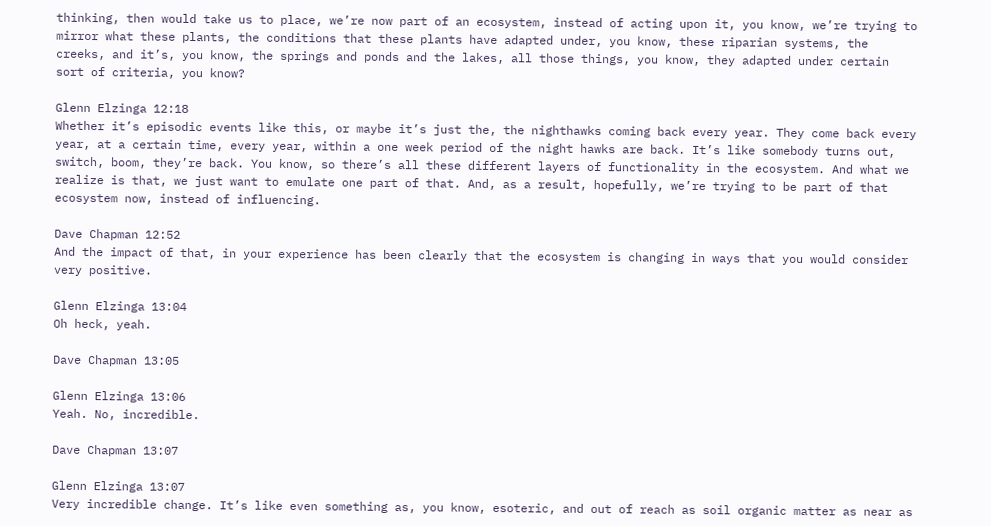thinking, then would take us to place, we’re now part of an ecosystem, instead of acting upon it, you know, we’re trying to mirror what these plants, the conditions that these plants have adapted under, you know, these riparian systems, the creeks, and it’s, you know, the springs and ponds and the lakes, all those things, you know, they adapted under certain sort of criteria, you know?

Glenn Elzinga 12:18
Whether it’s episodic events like this, or maybe it’s just the, the nighthawks coming back every year. They come back every year, at a certain time, every year, within a one week period of the night hawks are back. It’s like somebody turns out, switch, boom, they’re back. You know, so there’s all these different layers of functionality in the ecosystem. And what we realize is that, we just want to emulate one part of that. And, as a result, hopefully, we’re trying to be part of that ecosystem now, instead of influencing.

Dave Chapman 12:52
And the impact of that, in your experience has been clearly that the ecosystem is changing in ways that you would consider very positive.

Glenn Elzinga 13:04
Oh heck, yeah.

Dave Chapman 13:05

Glenn Elzinga 13:06
Yeah. No, incredible.

Dave Chapman 13:07

Glenn Elzinga 13:07
Very incredible change. It’s like even something as, you know, esoteric, and out of reach as soil organic matter as near as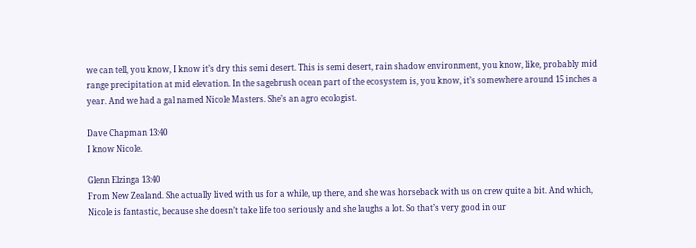we can tell, you know, I know it’s dry this semi desert. This is semi desert, rain shadow environment, you know, like, probably mid range precipitation at mid elevation. In the sagebrush ocean part of the ecosystem is, you know, it’s somewhere around 15 inches a year. And we had a gal named Nicole Masters. She’s an agro ecologist.

Dave Chapman 13:40
I know Nicole.

Glenn Elzinga 13:40
From New Zealand. She actually lived with us for a while, up there, and she was horseback with us on crew quite a bit. And which, Nicole is fantastic, because she doesn’t take life too seriously and she laughs a lot. So that’s very good in our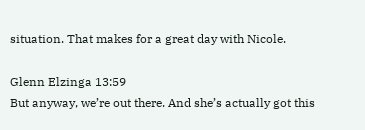situation. That makes for a great day with Nicole.

Glenn Elzinga 13:59
But anyway, we’re out there. And she’s actually got this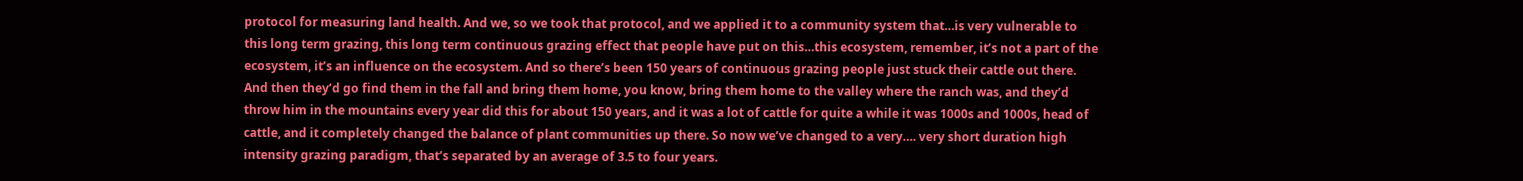protocol for measuring land health. And we, so we took that protocol, and we applied it to a community system that…is very vulnerable to this long term grazing, this long term continuous grazing effect that people have put on this…this ecosystem, remember, it’s not a part of the ecosystem, it’s an influence on the ecosystem. And so there’s been 150 years of continuous grazing people just stuck their cattle out there. And then they’d go find them in the fall and bring them home, you know, bring them home to the valley where the ranch was, and they’d throw him in the mountains every year did this for about 150 years, and it was a lot of cattle for quite a while it was 1000s and 1000s, head of cattle, and it completely changed the balance of plant communities up there. So now we’ve changed to a very…. very short duration high intensity grazing paradigm, that’s separated by an average of 3.5 to four years.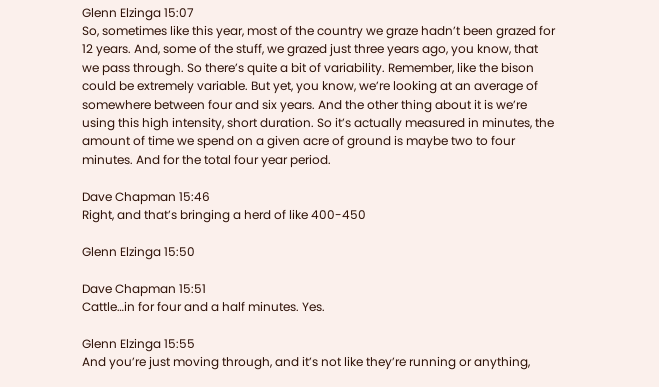Glenn Elzinga 15:07
So, sometimes like this year, most of the country we graze hadn’t been grazed for 12 years. And, some of the stuff, we grazed just three years ago, you know, that we pass through. So there’s quite a bit of variability. Remember, like the bison could be extremely variable. But yet, you know, we’re looking at an average of somewhere between four and six years. And the other thing about it is we’re using this high intensity, short duration. So it’s actually measured in minutes, the amount of time we spend on a given acre of ground is maybe two to four minutes. And for the total four year period.

Dave Chapman 15:46
Right, and that’s bringing a herd of like 400-450

Glenn Elzinga 15:50

Dave Chapman 15:51
Cattle…in for four and a half minutes. Yes.

Glenn Elzinga 15:55
And you’re just moving through, and it’s not like they’re running or anything,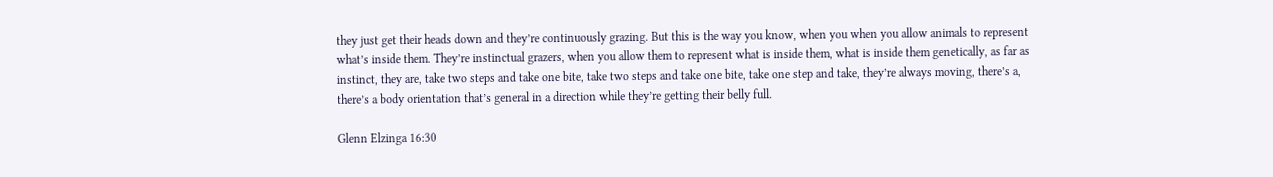they just get their heads down and they’re continuously grazing. But this is the way you know, when you when you allow animals to represent what’s inside them. They’re instinctual grazers, when you allow them to represent what is inside them, what is inside them genetically, as far as instinct, they are, take two steps and take one bite, take two steps and take one bite, take one step and take, they’re always moving, there’s a, there’s a body orientation that’s general in a direction while they’re getting their belly full.

Glenn Elzinga 16:30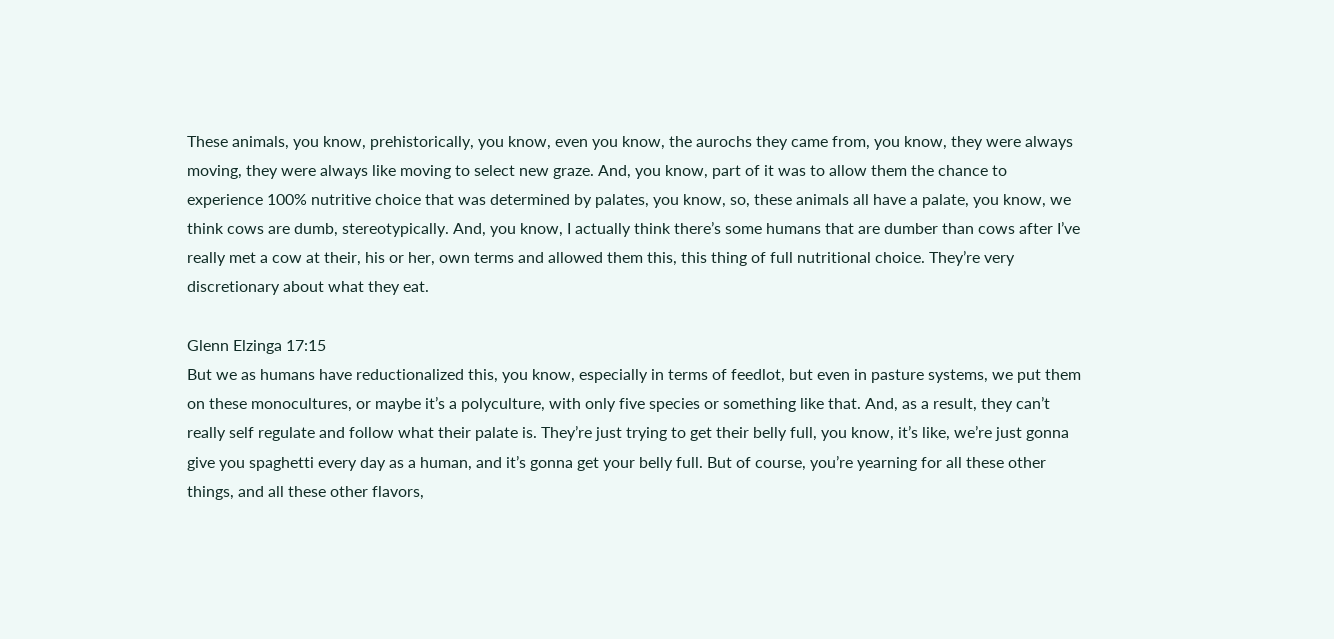These animals, you know, prehistorically, you know, even you know, the aurochs they came from, you know, they were always moving, they were always like moving to select new graze. And, you know, part of it was to allow them the chance to experience 100% nutritive choice that was determined by palates, you know, so, these animals all have a palate, you know, we think cows are dumb, stereotypically. And, you know, I actually think there’s some humans that are dumber than cows after I’ve really met a cow at their, his or her, own terms and allowed them this, this thing of full nutritional choice. They’re very discretionary about what they eat.

Glenn Elzinga 17:15
But we as humans have reductionalized this, you know, especially in terms of feedlot, but even in pasture systems, we put them on these monocultures, or maybe it’s a polyculture, with only five species or something like that. And, as a result, they can’t really self regulate and follow what their palate is. They’re just trying to get their belly full, you know, it’s like, we’re just gonna give you spaghetti every day as a human, and it’s gonna get your belly full. But of course, you’re yearning for all these other things, and all these other flavors,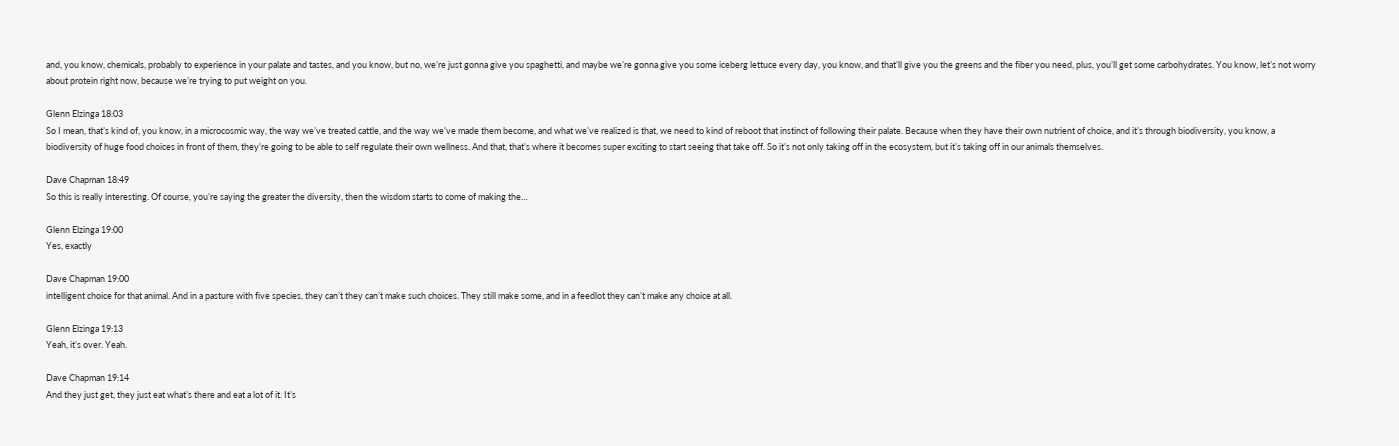and, you know, chemicals, probably to experience in your palate and tastes, and you know, but no, we’re just gonna give you spaghetti, and maybe we’re gonna give you some iceberg lettuce every day, you know, and that’ll give you the greens and the fiber you need, plus, you’ll get some carbohydrates. You know, let’s not worry about protein right now, because we’re trying to put weight on you.

Glenn Elzinga 18:03
So I mean, that’s kind of, you know, in a microcosmic way, the way we’ve treated cattle, and the way we’ve made them become, and what we’ve realized is that, we need to kind of reboot that instinct of following their palate. Because when they have their own nutrient of choice, and it’s through biodiversity, you know, a biodiversity of huge food choices in front of them, they’re going to be able to self regulate their own wellness. And that, that’s where it becomes super exciting to start seeing that take off. So it’s not only taking off in the ecosystem, but it’s taking off in our animals themselves.

Dave Chapman 18:49
So this is really interesting. Of course, you’re saying the greater the diversity, then the wisdom starts to come of making the…

Glenn Elzinga 19:00
Yes, exactly

Dave Chapman 19:00
intelligent choice for that animal. And in a pasture with five species, they can’t they can’t make such choices. They still make some, and in a feedlot they can’t make any choice at all.

Glenn Elzinga 19:13
Yeah, it’s over. Yeah.

Dave Chapman 19:14
And they just get, they just eat what’s there and eat a lot of it. It’s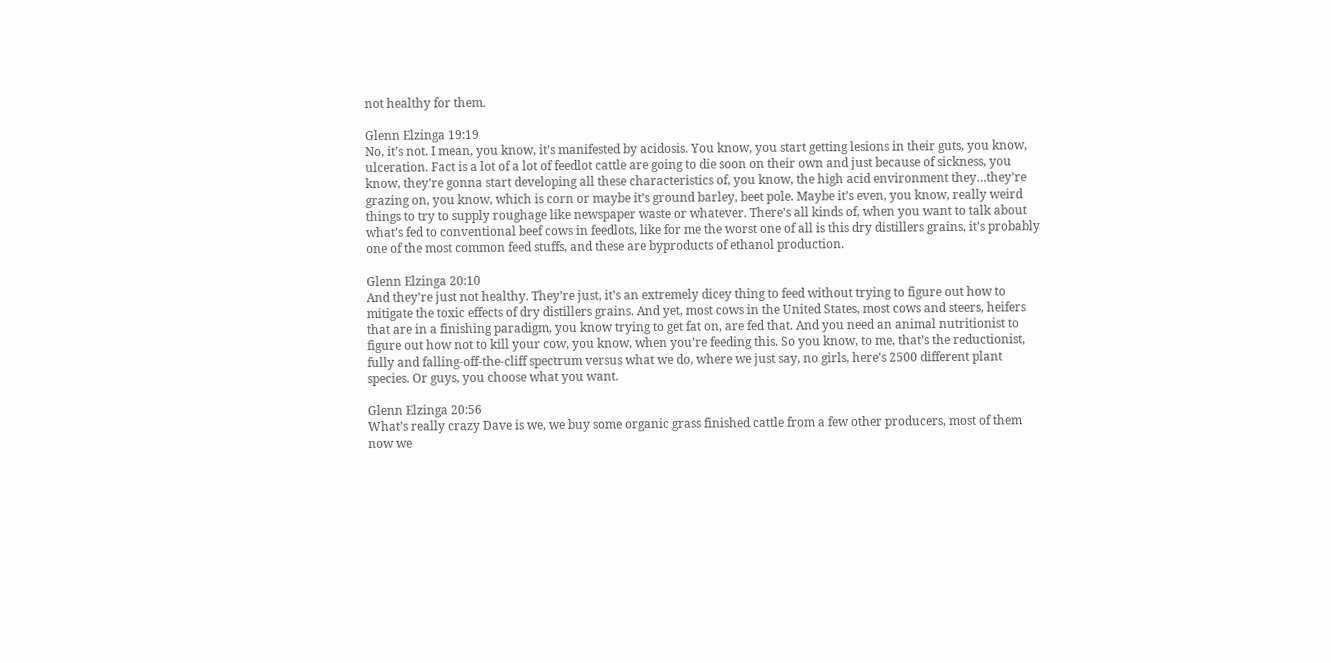not healthy for them.

Glenn Elzinga 19:19
No, it’s not. I mean, you know, it’s manifested by acidosis. You know, you start getting lesions in their guts, you know, ulceration. Fact is a lot of a lot of feedlot cattle are going to die soon on their own and just because of sickness, you know, they’re gonna start developing all these characteristics of, you know, the high acid environment they…they’re grazing on, you know, which is corn or maybe it’s ground barley, beet pole. Maybe it’s even, you know, really weird things to try to supply roughage like newspaper waste or whatever. There’s all kinds of, when you want to talk about what’s fed to conventional beef cows in feedlots, like for me the worst one of all is this dry distillers grains, it’s probably one of the most common feed stuffs, and these are byproducts of ethanol production.

Glenn Elzinga 20:10
And they’re just not healthy. They’re just, it’s an extremely dicey thing to feed without trying to figure out how to mitigate the toxic effects of dry distillers grains. And yet, most cows in the United States, most cows and steers, heifers that are in a finishing paradigm, you know trying to get fat on, are fed that. And you need an animal nutritionist to figure out how not to kill your cow, you know, when you’re feeding this. So you know, to me, that’s the reductionist, fully and falling-off-the-cliff spectrum versus what we do, where we just say, no girls, here’s 2500 different plant species. Or guys, you choose what you want.

Glenn Elzinga 20:56
What’s really crazy Dave is we, we buy some organic grass finished cattle from a few other producers, most of them now we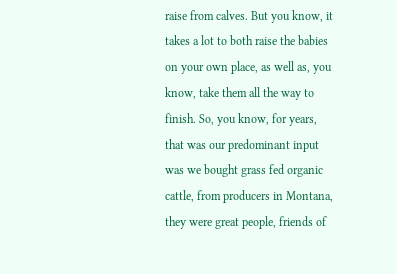raise from calves. But you know, it takes a lot to both raise the babies on your own place, as well as, you know, take them all the way to finish. So, you know, for years, that was our predominant input was we bought grass fed organic cattle, from producers in Montana, they were great people, friends of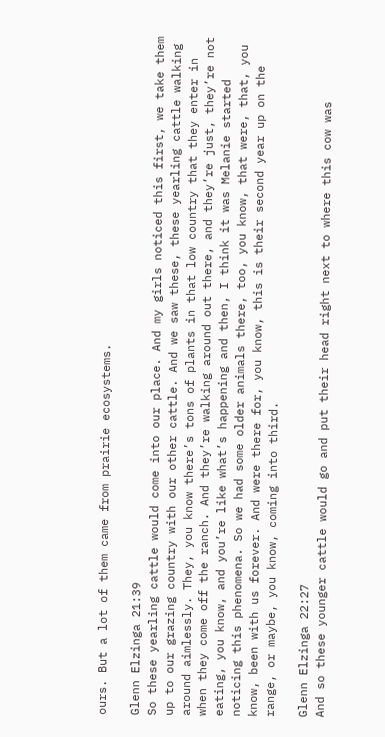ours. But a lot of them came from prairie ecosystems.

Glenn Elzinga 21:39
So these yearling cattle would come into our place. And my girls noticed this first, we take them up to our grazing country with our other cattle. And we saw these, these yearling cattle walking around aimlessly. They, you know there’s tons of plants in that low country that they enter in when they come off the ranch. And they’re walking around out there, and they’re just, they’re not eating, you know, and you’re like what’s happening and then, I think it was Melanie started noticing this phenomena. So we had some older animals there, too, you know, that were, that, you know, been with us forever. And were there for, you know, this is their second year up on the range, or maybe, you know, coming into third.

Glenn Elzinga 22:27
And so these younger cattle would go and put their head right next to where this cow was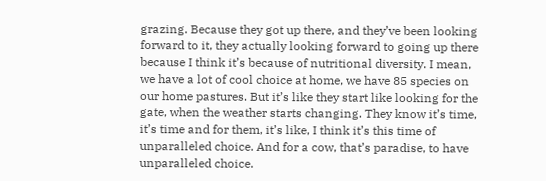grazing. Because they got up there, and they’ve been looking forward to it, they actually looking forward to going up there because I think it’s because of nutritional diversity. I mean, we have a lot of cool choice at home, we have 85 species on our home pastures. But it’s like they start like looking for the gate, when the weather starts changing. They know it’s time, it’s time and for them, it’s like, I think it’s this time of unparalleled choice. And for a cow, that’s paradise, to have unparalleled choice.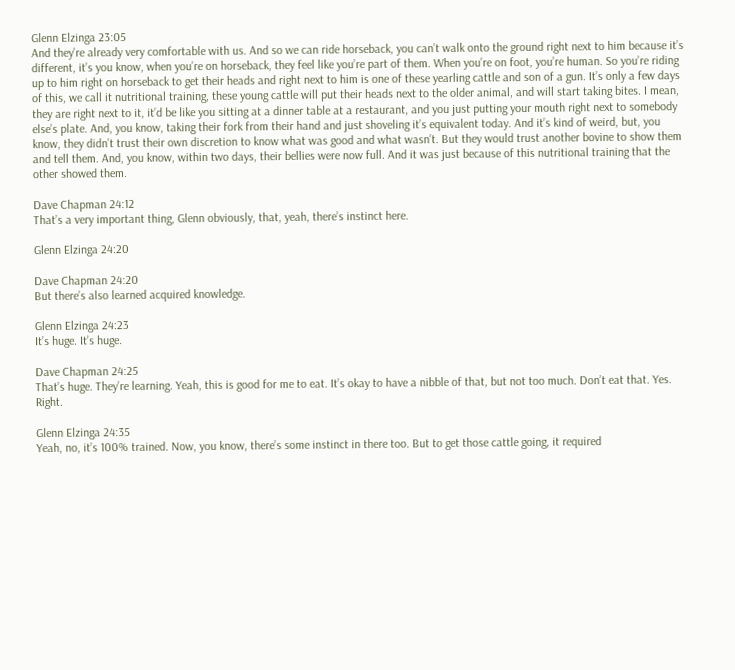Glenn Elzinga 23:05
And they’re already very comfortable with us. And so we can ride horseback, you can’t walk onto the ground right next to him because it’s different, it’s you know, when you’re on horseback, they feel like you’re part of them. When you’re on foot, you’re human. So you’re riding up to him right on horseback to get their heads and right next to him is one of these yearling cattle and son of a gun. It’s only a few days of this, we call it nutritional training, these young cattle will put their heads next to the older animal, and will start taking bites. I mean, they are right next to it, it’d be like you sitting at a dinner table at a restaurant, and you just putting your mouth right next to somebody else’s plate. And, you know, taking their fork from their hand and just shoveling it’s equivalent today. And it’s kind of weird, but, you know, they didn’t trust their own discretion to know what was good and what wasn’t. But they would trust another bovine to show them and tell them. And, you know, within two days, their bellies were now full. And it was just because of this nutritional training that the other showed them.

Dave Chapman 24:12
That’s a very important thing, Glenn obviously, that, yeah, there’s instinct here.

Glenn Elzinga 24:20

Dave Chapman 24:20
But there’s also learned acquired knowledge.

Glenn Elzinga 24:23
It’s huge. It’s huge.

Dave Chapman 24:25
That’s huge. They’re learning. Yeah, this is good for me to eat. It’s okay to have a nibble of that, but not too much. Don’t eat that. Yes. Right.

Glenn Elzinga 24:35
Yeah, no, it’s 100% trained. Now, you know, there’s some instinct in there too. But to get those cattle going, it required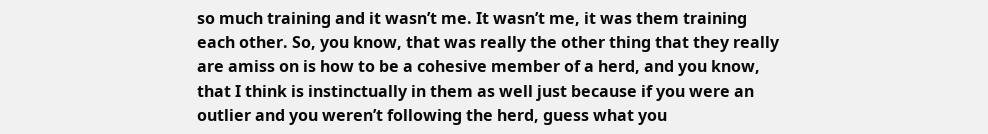so much training and it wasn’t me. It wasn’t me, it was them training each other. So, you know, that was really the other thing that they really are amiss on is how to be a cohesive member of a herd, and you know, that I think is instinctually in them as well just because if you were an outlier and you weren’t following the herd, guess what you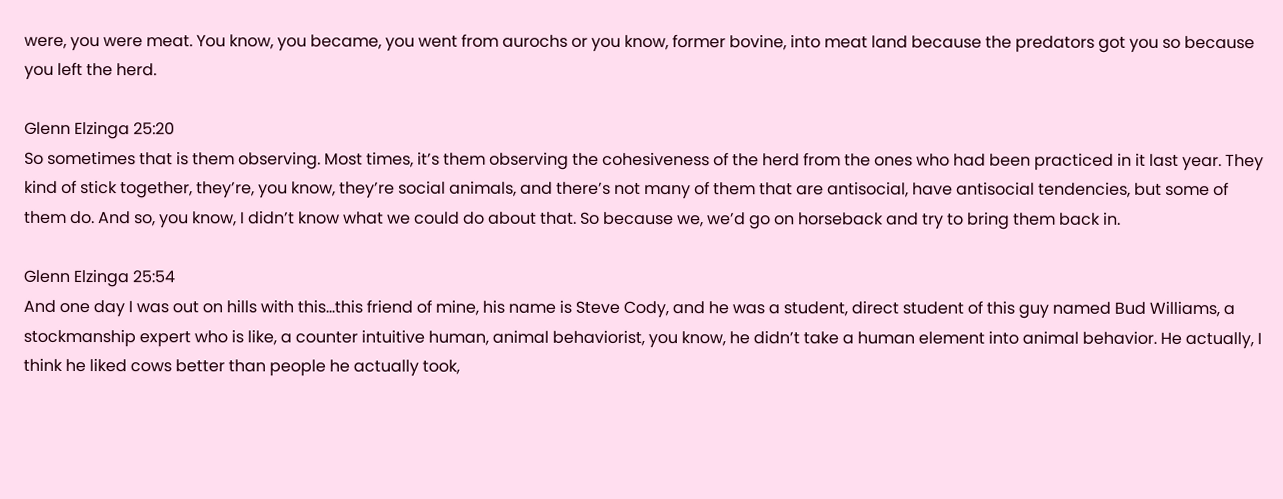were, you were meat. You know, you became, you went from aurochs or you know, former bovine, into meat land because the predators got you so because you left the herd.

Glenn Elzinga 25:20
So sometimes that is them observing. Most times, it’s them observing the cohesiveness of the herd from the ones who had been practiced in it last year. They kind of stick together, they’re, you know, they’re social animals, and there’s not many of them that are antisocial, have antisocial tendencies, but some of them do. And so, you know, I didn’t know what we could do about that. So because we, we’d go on horseback and try to bring them back in.

Glenn Elzinga 25:54
And one day I was out on hills with this…this friend of mine, his name is Steve Cody, and he was a student, direct student of this guy named Bud Williams, a stockmanship expert who is like, a counter intuitive human, animal behaviorist, you know, he didn’t take a human element into animal behavior. He actually, I think he liked cows better than people he actually took,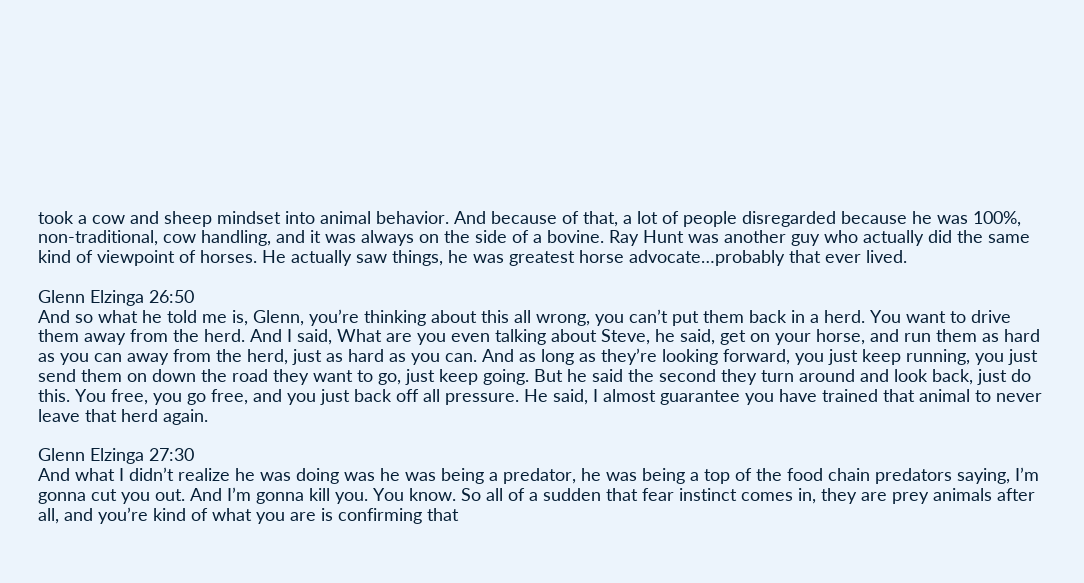took a cow and sheep mindset into animal behavior. And because of that, a lot of people disregarded because he was 100%, non-traditional, cow handling, and it was always on the side of a bovine. Ray Hunt was another guy who actually did the same kind of viewpoint of horses. He actually saw things, he was greatest horse advocate…probably that ever lived.

Glenn Elzinga 26:50
And so what he told me is, Glenn, you’re thinking about this all wrong, you can’t put them back in a herd. You want to drive them away from the herd. And I said, What are you even talking about Steve, he said, get on your horse, and run them as hard as you can away from the herd, just as hard as you can. And as long as they’re looking forward, you just keep running, you just send them on down the road they want to go, just keep going. But he said the second they turn around and look back, just do this. You free, you go free, and you just back off all pressure. He said, I almost guarantee you have trained that animal to never leave that herd again.

Glenn Elzinga 27:30
And what I didn’t realize he was doing was he was being a predator, he was being a top of the food chain predators saying, I’m gonna cut you out. And I’m gonna kill you. You know. So all of a sudden that fear instinct comes in, they are prey animals after all, and you’re kind of what you are is confirming that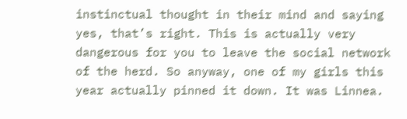instinctual thought in their mind and saying yes, that’s right. This is actually very dangerous for you to leave the social network of the herd. So anyway, one of my girls this year actually pinned it down. It was Linnea.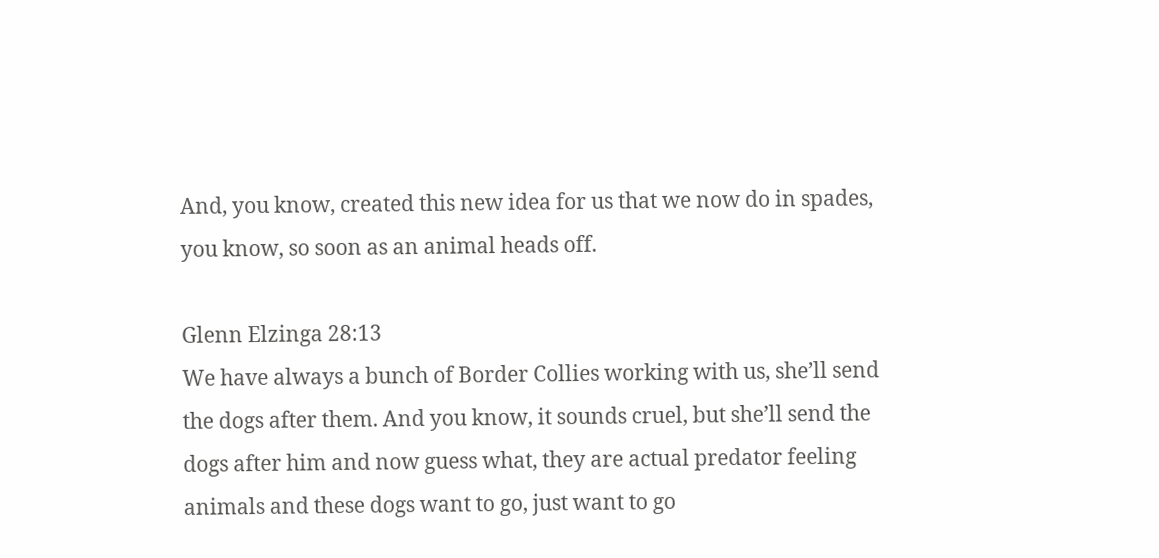And, you know, created this new idea for us that we now do in spades, you know, so soon as an animal heads off.

Glenn Elzinga 28:13
We have always a bunch of Border Collies working with us, she’ll send the dogs after them. And you know, it sounds cruel, but she’ll send the dogs after him and now guess what, they are actual predator feeling animals and these dogs want to go, just want to go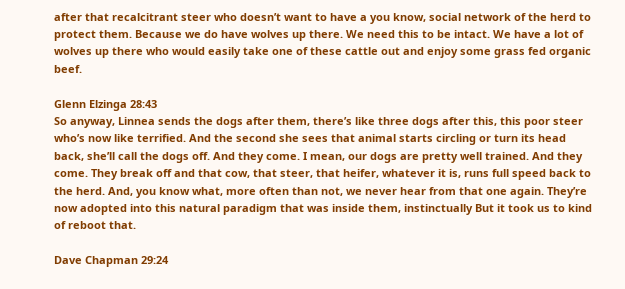after that recalcitrant steer who doesn’t want to have a you know, social network of the herd to protect them. Because we do have wolves up there. We need this to be intact. We have a lot of wolves up there who would easily take one of these cattle out and enjoy some grass fed organic beef.

Glenn Elzinga 28:43
So anyway, Linnea sends the dogs after them, there’s like three dogs after this, this poor steer who’s now like terrified. And the second she sees that animal starts circling or turn its head back, she’ll call the dogs off. And they come. I mean, our dogs are pretty well trained. And they come. They break off and that cow, that steer, that heifer, whatever it is, runs full speed back to the herd. And, you know what, more often than not, we never hear from that one again. They’re now adopted into this natural paradigm that was inside them, instinctually But it took us to kind of reboot that.

Dave Chapman 29:24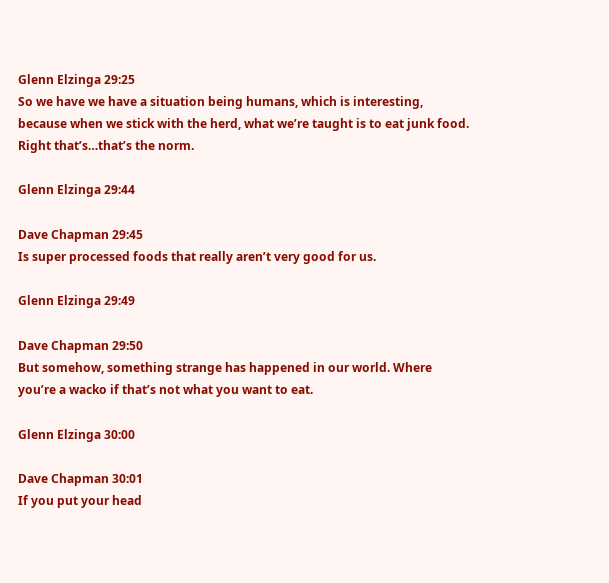Glenn Elzinga 29:25
So we have we have a situation being humans, which is interesting, because when we stick with the herd, what we’re taught is to eat junk food. Right that’s…that’s the norm.

Glenn Elzinga 29:44

Dave Chapman 29:45
Is super processed foods that really aren’t very good for us.

Glenn Elzinga 29:49

Dave Chapman 29:50
But somehow, something strange has happened in our world. Where you’re a wacko if that’s not what you want to eat.

Glenn Elzinga 30:00

Dave Chapman 30:01
If you put your head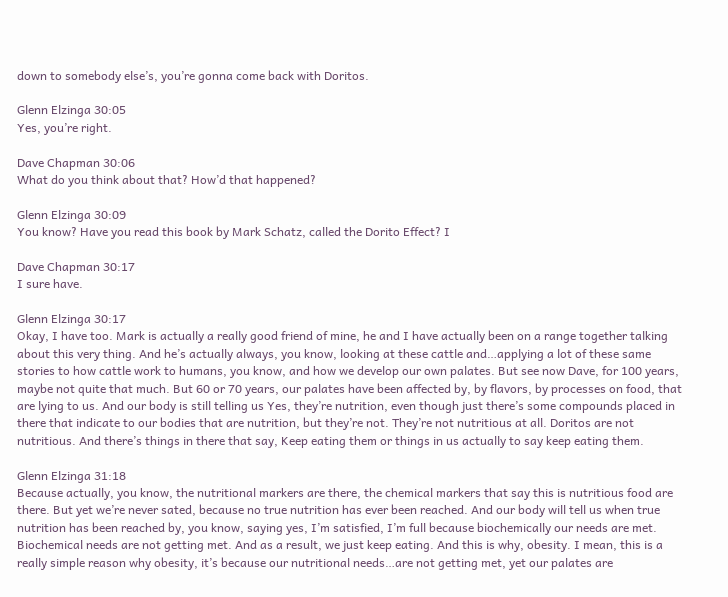down to somebody else’s, you’re gonna come back with Doritos.

Glenn Elzinga 30:05
Yes, you’re right.

Dave Chapman 30:06
What do you think about that? How’d that happened?

Glenn Elzinga 30:09
You know? Have you read this book by Mark Schatz, called the Dorito Effect? I

Dave Chapman 30:17
I sure have.

Glenn Elzinga 30:17
Okay, I have too. Mark is actually a really good friend of mine, he and I have actually been on a range together talking about this very thing. And he’s actually always, you know, looking at these cattle and…applying a lot of these same stories to how cattle work to humans, you know, and how we develop our own palates. But see now Dave, for 100 years, maybe not quite that much. But 60 or 70 years, our palates have been affected by, by flavors, by processes on food, that are lying to us. And our body is still telling us Yes, they’re nutrition, even though just there’s some compounds placed in there that indicate to our bodies that are nutrition, but they’re not. They’re not nutritious at all. Doritos are not nutritious. And there’s things in there that say, Keep eating them or things in us actually to say keep eating them.

Glenn Elzinga 31:18
Because actually, you know, the nutritional markers are there, the chemical markers that say this is nutritious food are there. But yet we’re never sated, because no true nutrition has ever been reached. And our body will tell us when true nutrition has been reached by, you know, saying yes, I’m satisfied, I’m full because biochemically our needs are met. Biochemical needs are not getting met. And as a result, we just keep eating. And this is why, obesity. I mean, this is a really simple reason why obesity, it’s because our nutritional needs…are not getting met, yet our palates are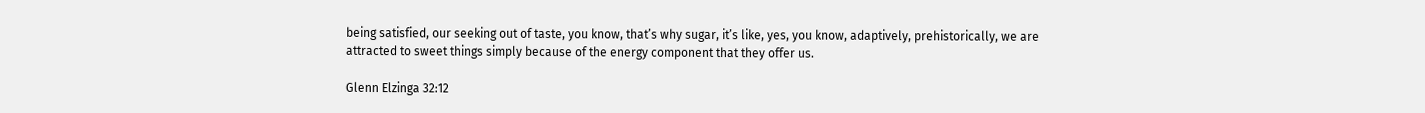being satisfied, our seeking out of taste, you know, that’s why sugar, it’s like, yes, you know, adaptively, prehistorically, we are attracted to sweet things simply because of the energy component that they offer us.

Glenn Elzinga 32:12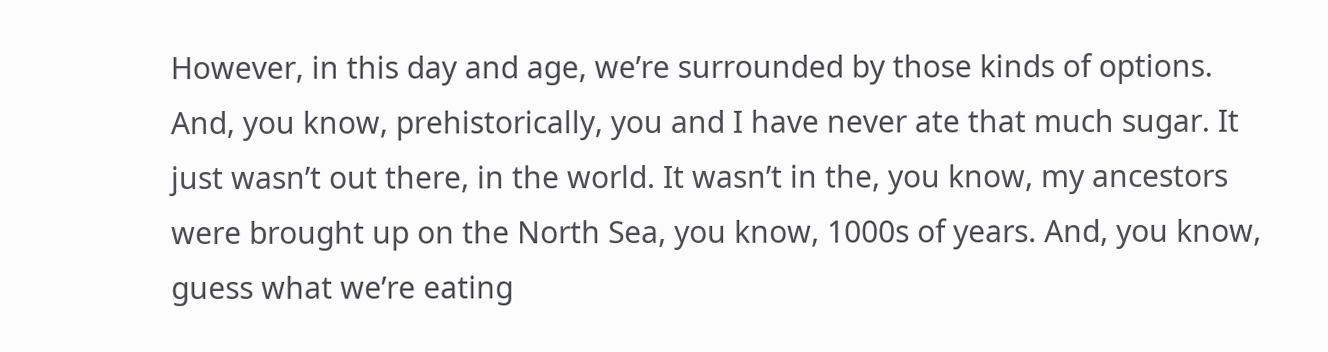However, in this day and age, we’re surrounded by those kinds of options. And, you know, prehistorically, you and I have never ate that much sugar. It just wasn’t out there, in the world. It wasn’t in the, you know, my ancestors were brought up on the North Sea, you know, 1000s of years. And, you know, guess what we’re eating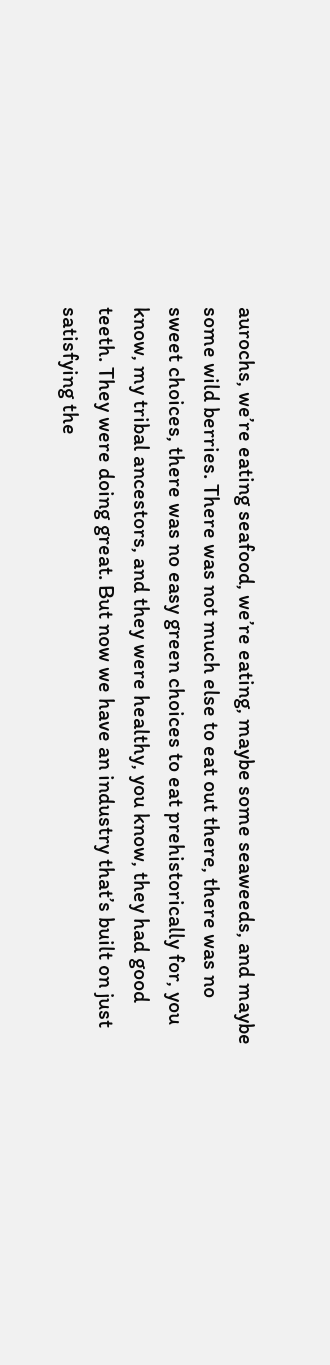aurochs, we’re eating seafood, we’re eating, maybe some seaweeds, and maybe some wild berries. There was not much else to eat out there, there was no sweet choices, there was no easy green choices to eat prehistorically for, you know, my tribal ancestors, and they were healthy, you know, they had good teeth. They were doing great. But now we have an industry that’s built on just satisfying the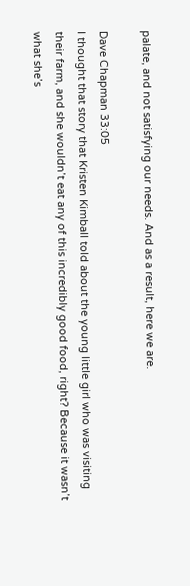palate, and not satisfying our needs. And as a result, here we are.

Dave Chapman 33:05
I thought that story that Kristen Kimball told about the young little girl who was visiting their farm, and she wouldn’t eat any of this incredibly good food, right? Because it wasn’t what she’s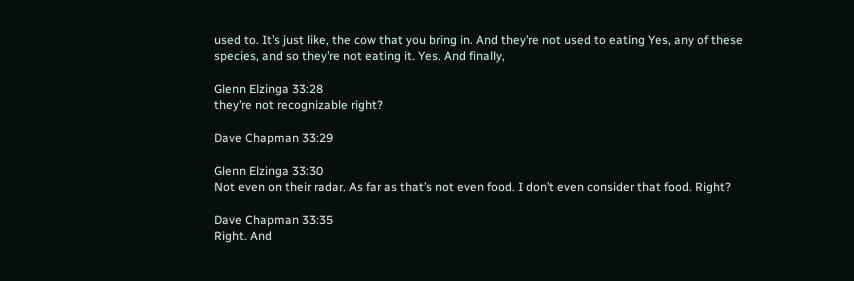used to. It’s just like, the cow that you bring in. And they’re not used to eating Yes, any of these species, and so they’re not eating it. Yes. And finally,

Glenn Elzinga 33:28
they’re not recognizable right?

Dave Chapman 33:29

Glenn Elzinga 33:30
Not even on their radar. As far as that’s not even food. I don’t even consider that food. Right?

Dave Chapman 33:35
Right. And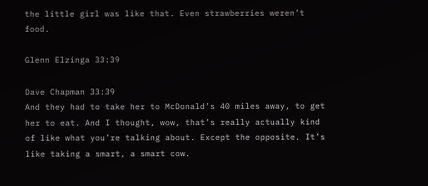the little girl was like that. Even strawberries weren’t food.

Glenn Elzinga 33:39

Dave Chapman 33:39
And they had to take her to McDonald’s 40 miles away, to get her to eat. And I thought, wow, that’s really actually kind of like what you’re talking about. Except the opposite. It’s like taking a smart, a smart cow.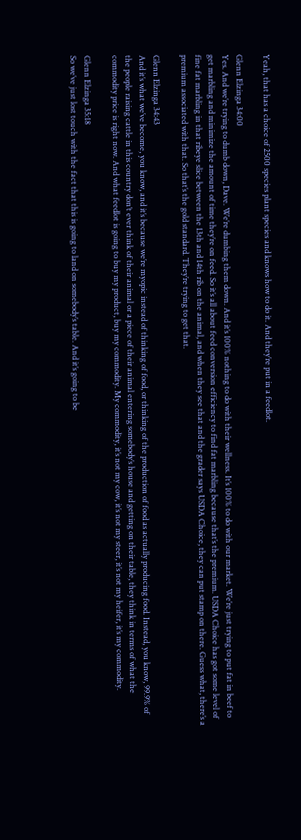Yeah, that has a choice of 2500 species plant species and knows how to do it. And they’re put in a feedlot.

Glenn Elzinga 34:00
Yes. And we’re trying to dumb down, Dave. We’re dumbing them down. And it’s 100% nothing to do with their wellness. It’s 100% to do with our market. We’re just trying to put fat in beef to get marbling and minimize the amount of time they’re on feed. So it’s all about feed conversion efficiency to find fat marbling because that’s the premium. USDA Choice has got some level of fine fat marbling in that ribeye slice between the 13th and 14th rib on the animal, and when they see that and the grader says USDA Choice, they can put stamp on there. Guess what, there’s a premium associated with that. So that’s the gold standard. They’re trying to get that.

Glenn Elzinga 34:43
And it’s what we’ve become, you know, and it’s because we’re myopic instead of thinking of food, or thinking of the production of food as actually producing food. Instead, you know, 99.9% of the people raising cattle in this country don’t ever think of their animal or a piece of their animal entering somebody’s house and getting on their table, they think in terms of what the commodity price is right now. And what feedlot is going to buy my product, buy my commodity. My commodity, it’s not my cow, it’s not my steer, it’s not my heifer, it’s my commodity.

Glenn Elzinga 35:18
So we’ve just lost touch with the fact that this is going to land on somebody’s table. And it’s going to be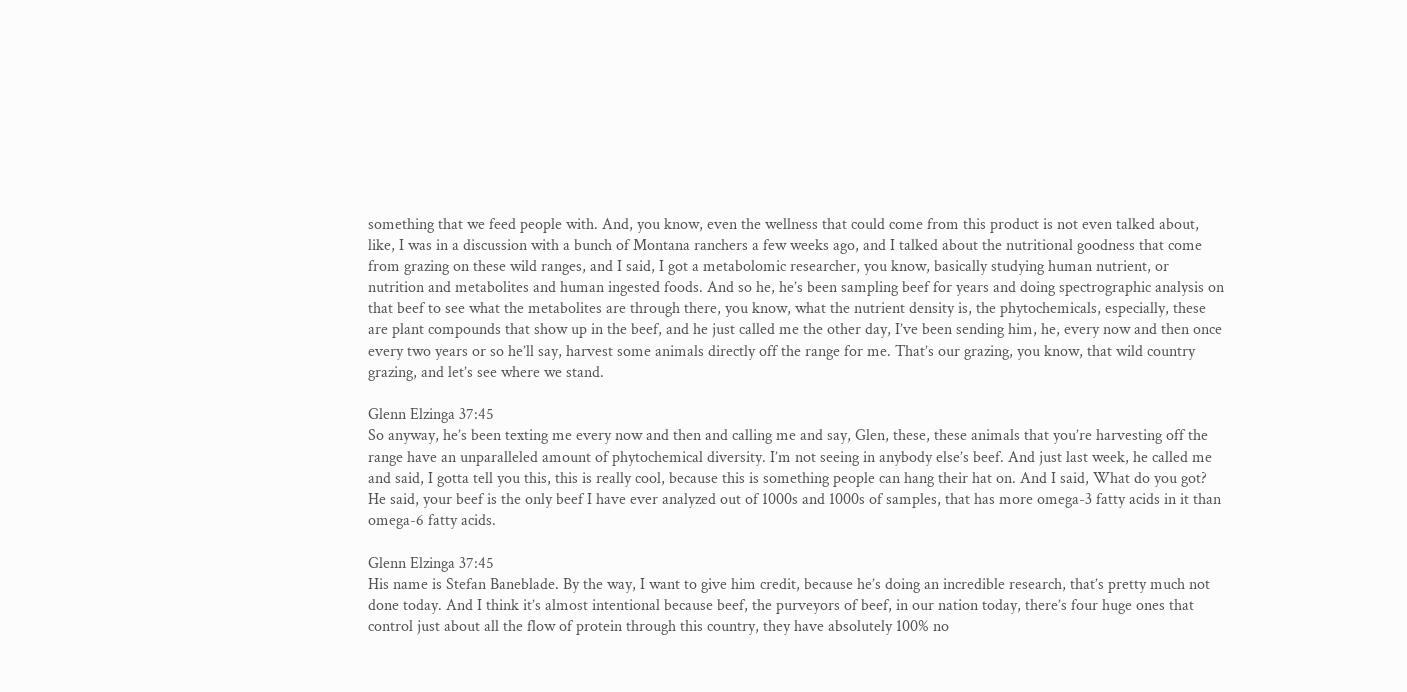something that we feed people with. And, you know, even the wellness that could come from this product is not even talked about, like, I was in a discussion with a bunch of Montana ranchers a few weeks ago, and I talked about the nutritional goodness that come from grazing on these wild ranges, and I said, I got a metabolomic researcher, you know, basically studying human nutrient, or nutrition and metabolites and human ingested foods. And so he, he’s been sampling beef for years and doing spectrographic analysis on that beef to see what the metabolites are through there, you know, what the nutrient density is, the phytochemicals, especially, these are plant compounds that show up in the beef, and he just called me the other day, I’ve been sending him, he, every now and then once every two years or so he’ll say, harvest some animals directly off the range for me. That’s our grazing, you know, that wild country grazing, and let’s see where we stand.

Glenn Elzinga 37:45
So anyway, he’s been texting me every now and then and calling me and say, Glen, these, these animals that you’re harvesting off the range have an unparalleled amount of phytochemical diversity. I’m not seeing in anybody else’s beef. And just last week, he called me and said, I gotta tell you this, this is really cool, because this is something people can hang their hat on. And I said, What do you got? He said, your beef is the only beef I have ever analyzed out of 1000s and 1000s of samples, that has more omega-3 fatty acids in it than omega-6 fatty acids.

Glenn Elzinga 37:45
His name is Stefan Baneblade. By the way, I want to give him credit, because he’s doing an incredible research, that’s pretty much not done today. And I think it’s almost intentional because beef, the purveyors of beef, in our nation today, there’s four huge ones that control just about all the flow of protein through this country, they have absolutely 100% no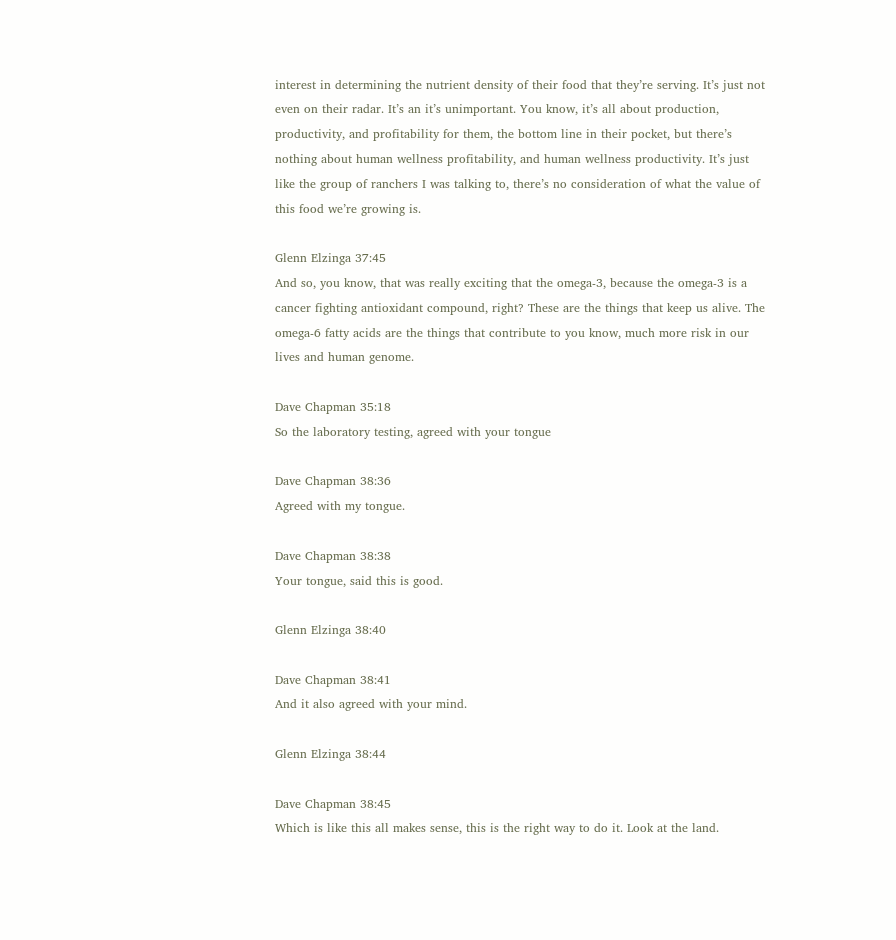interest in determining the nutrient density of their food that they’re serving. It’s just not even on their radar. It’s an it’s unimportant. You know, it’s all about production, productivity, and profitability for them, the bottom line in their pocket, but there’s nothing about human wellness profitability, and human wellness productivity. It’s just like the group of ranchers I was talking to, there’s no consideration of what the value of this food we’re growing is.

Glenn Elzinga 37:45
And so, you know, that was really exciting that the omega-3, because the omega-3 is a cancer fighting antioxidant compound, right? These are the things that keep us alive. The omega-6 fatty acids are the things that contribute to you know, much more risk in our lives and human genome.

Dave Chapman 35:18
So the laboratory testing, agreed with your tongue

Dave Chapman 38:36
Agreed with my tongue.

Dave Chapman 38:38
Your tongue, said this is good.

Glenn Elzinga 38:40

Dave Chapman 38:41
And it also agreed with your mind.

Glenn Elzinga 38:44

Dave Chapman 38:45
Which is like this all makes sense, this is the right way to do it. Look at the land.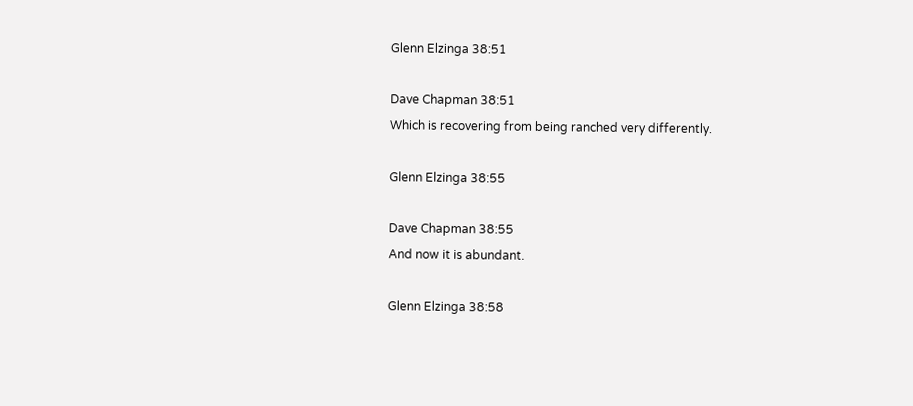Glenn Elzinga 38:51

Dave Chapman 38:51
Which is recovering from being ranched very differently.

Glenn Elzinga 38:55

Dave Chapman 38:55
And now it is abundant.

Glenn Elzinga 38:58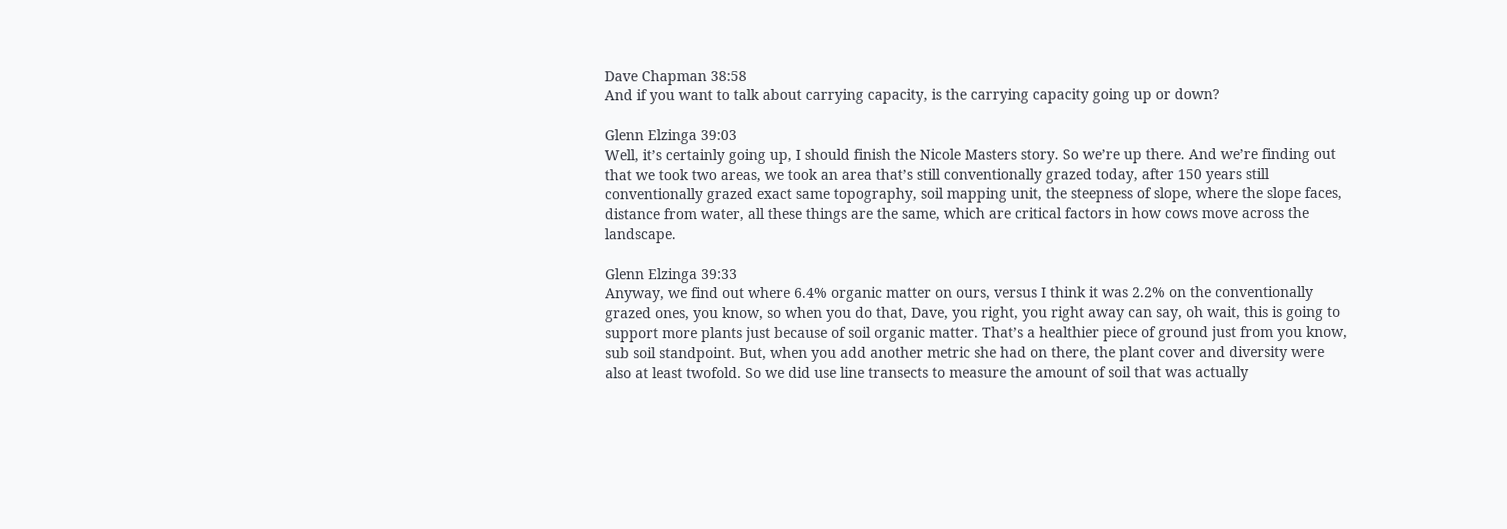Dave Chapman 38:58
And if you want to talk about carrying capacity, is the carrying capacity going up or down?

Glenn Elzinga 39:03
Well, it’s certainly going up, I should finish the Nicole Masters story. So we’re up there. And we’re finding out that we took two areas, we took an area that’s still conventionally grazed today, after 150 years still conventionally grazed exact same topography, soil mapping unit, the steepness of slope, where the slope faces, distance from water, all these things are the same, which are critical factors in how cows move across the landscape.

Glenn Elzinga 39:33
Anyway, we find out where 6.4% organic matter on ours, versus I think it was 2.2% on the conventionally grazed ones, you know, so when you do that, Dave, you right, you right away can say, oh wait, this is going to support more plants just because of soil organic matter. That’s a healthier piece of ground just from you know, sub soil standpoint. But, when you add another metric she had on there, the plant cover and diversity were also at least twofold. So we did use line transects to measure the amount of soil that was actually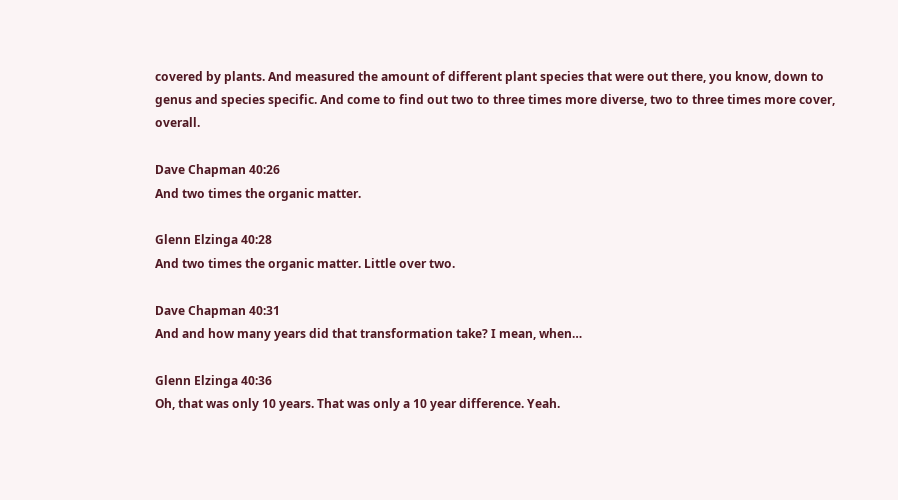covered by plants. And measured the amount of different plant species that were out there, you know, down to genus and species specific. And come to find out two to three times more diverse, two to three times more cover, overall.

Dave Chapman 40:26
And two times the organic matter.

Glenn Elzinga 40:28
And two times the organic matter. Little over two.

Dave Chapman 40:31
And and how many years did that transformation take? I mean, when…

Glenn Elzinga 40:36
Oh, that was only 10 years. That was only a 10 year difference. Yeah.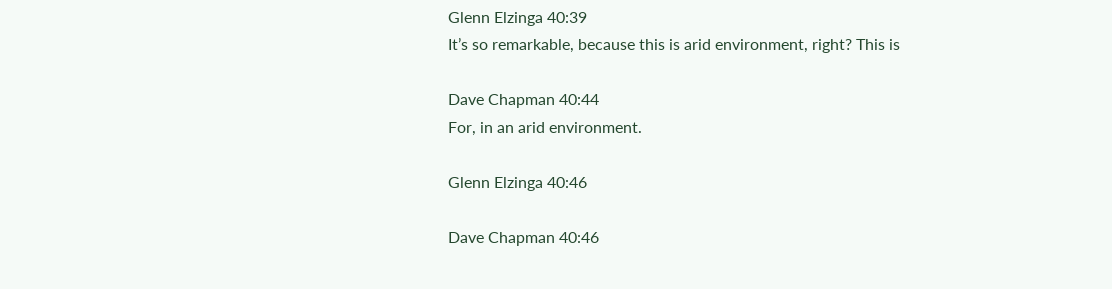Glenn Elzinga 40:39
It’s so remarkable, because this is arid environment, right? This is

Dave Chapman 40:44
For, in an arid environment.

Glenn Elzinga 40:46

Dave Chapman 40:46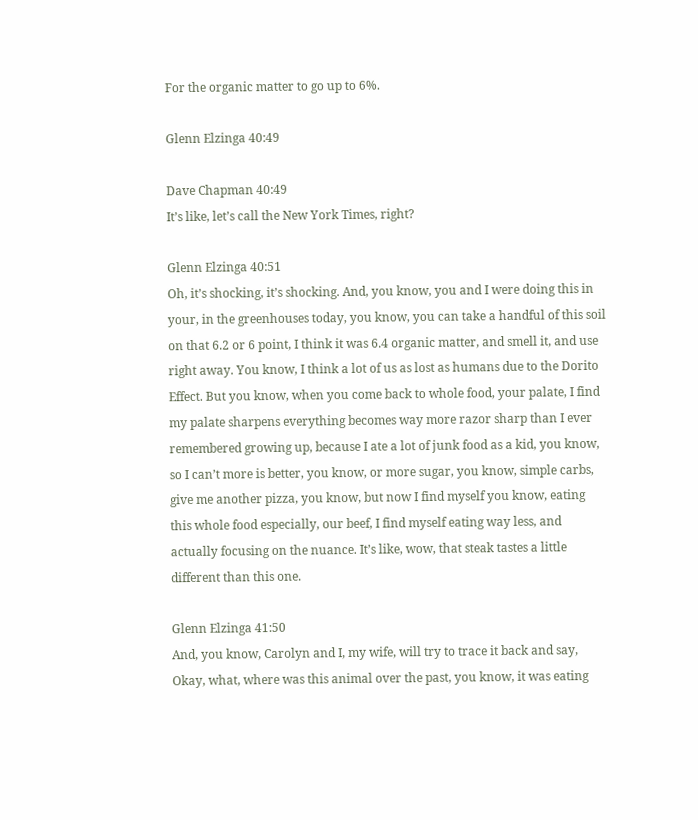For the organic matter to go up to 6%.

Glenn Elzinga 40:49

Dave Chapman 40:49
It’s like, let’s call the New York Times, right?

Glenn Elzinga 40:51
Oh, it’s shocking, it’s shocking. And, you know, you and I were doing this in your, in the greenhouses today, you know, you can take a handful of this soil on that 6.2 or 6 point, I think it was 6.4 organic matter, and smell it, and use right away. You know, I think a lot of us as lost as humans due to the Dorito Effect. But you know, when you come back to whole food, your palate, I find my palate sharpens everything becomes way more razor sharp than I ever remembered growing up, because I ate a lot of junk food as a kid, you know, so I can’t more is better, you know, or more sugar, you know, simple carbs, give me another pizza, you know, but now I find myself you know, eating this whole food especially, our beef, I find myself eating way less, and actually focusing on the nuance. It’s like, wow, that steak tastes a little different than this one.

Glenn Elzinga 41:50
And, you know, Carolyn and I, my wife, will try to trace it back and say, Okay, what, where was this animal over the past, you know, it was eating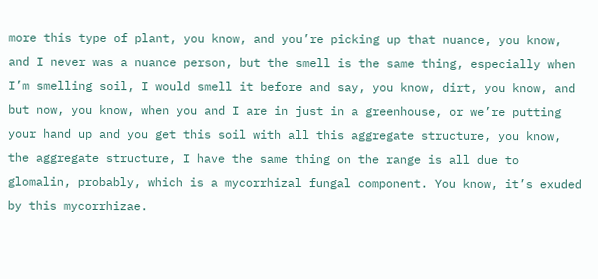more this type of plant, you know, and you’re picking up that nuance, you know, and I never was a nuance person, but the smell is the same thing, especially when I’m smelling soil, I would smell it before and say, you know, dirt, you know, and but now, you know, when you and I are in just in a greenhouse, or we’re putting your hand up and you get this soil with all this aggregate structure, you know, the aggregate structure, I have the same thing on the range is all due to glomalin, probably, which is a mycorrhizal fungal component. You know, it’s exuded by this mycorrhizae.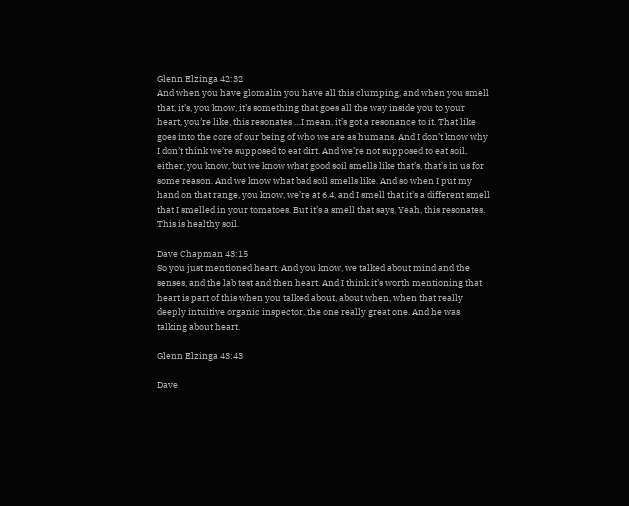Glenn Elzinga 42:32
And when you have glomalin you have all this clumping, and when you smell that, it’s, you know, it’s something that goes all the way inside you to your heart, you’re like, this resonates …I mean, it’s got a resonance to it. That like goes into the core of our being of who we are as humans. And I don’t know why I don’t think we’re supposed to eat dirt. And we’re not supposed to eat soil, either, you know, but we know what good soil smells like that’s, that’s in us for some reason. And we know what bad soil smells like. And so when I put my hand on that range, you know, we’re at 6.4, and I smell that it’s a different smell that I smelled in your tomatoes. But it’s a smell that says, Yeah, this resonates. This is healthy soil.

Dave Chapman 43:15
So you just mentioned heart. And you know, we talked about mind and the senses, and the lab test and then heart. And I think it’s worth mentioning that heart is part of this when you talked about, about when, when that really deeply intuitive organic inspector, the one really great one. And he was talking about heart.

Glenn Elzinga 43:43

Dave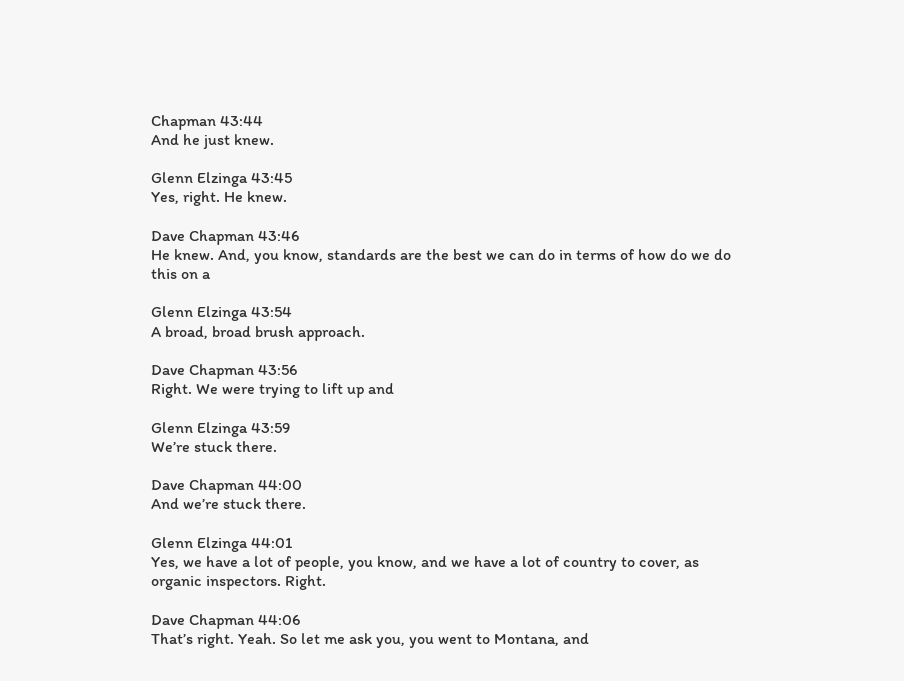Chapman 43:44
And he just knew.

Glenn Elzinga 43:45
Yes, right. He knew.

Dave Chapman 43:46
He knew. And, you know, standards are the best we can do in terms of how do we do this on a

Glenn Elzinga 43:54
A broad, broad brush approach.

Dave Chapman 43:56
Right. We were trying to lift up and

Glenn Elzinga 43:59
We’re stuck there.

Dave Chapman 44:00
And we’re stuck there.

Glenn Elzinga 44:01
Yes, we have a lot of people, you know, and we have a lot of country to cover, as organic inspectors. Right.

Dave Chapman 44:06
That’s right. Yeah. So let me ask you, you went to Montana, and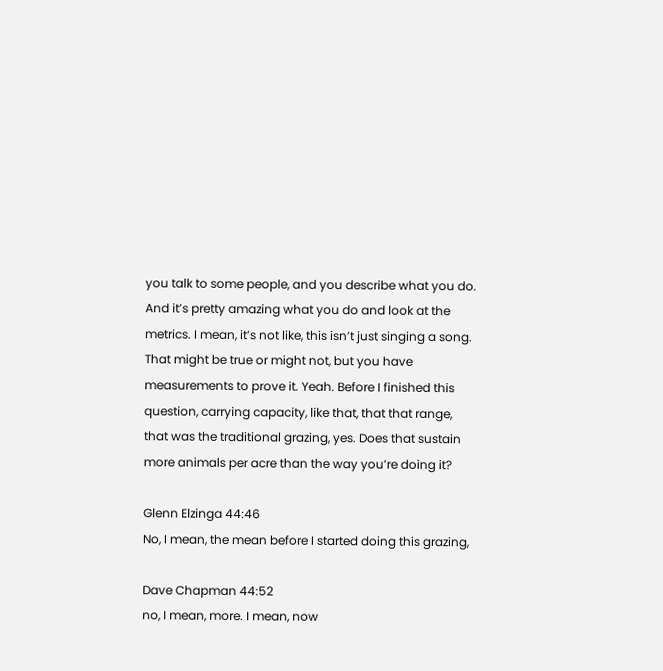you talk to some people, and you describe what you do. And it’s pretty amazing what you do and look at the metrics. I mean, it’s not like, this isn’t just singing a song. That might be true or might not, but you have measurements to prove it. Yeah. Before I finished this question, carrying capacity, like that, that that range, that was the traditional grazing, yes. Does that sustain more animals per acre than the way you’re doing it?

Glenn Elzinga 44:46
No, I mean, the mean before I started doing this grazing,

Dave Chapman 44:52
no, I mean, more. I mean, now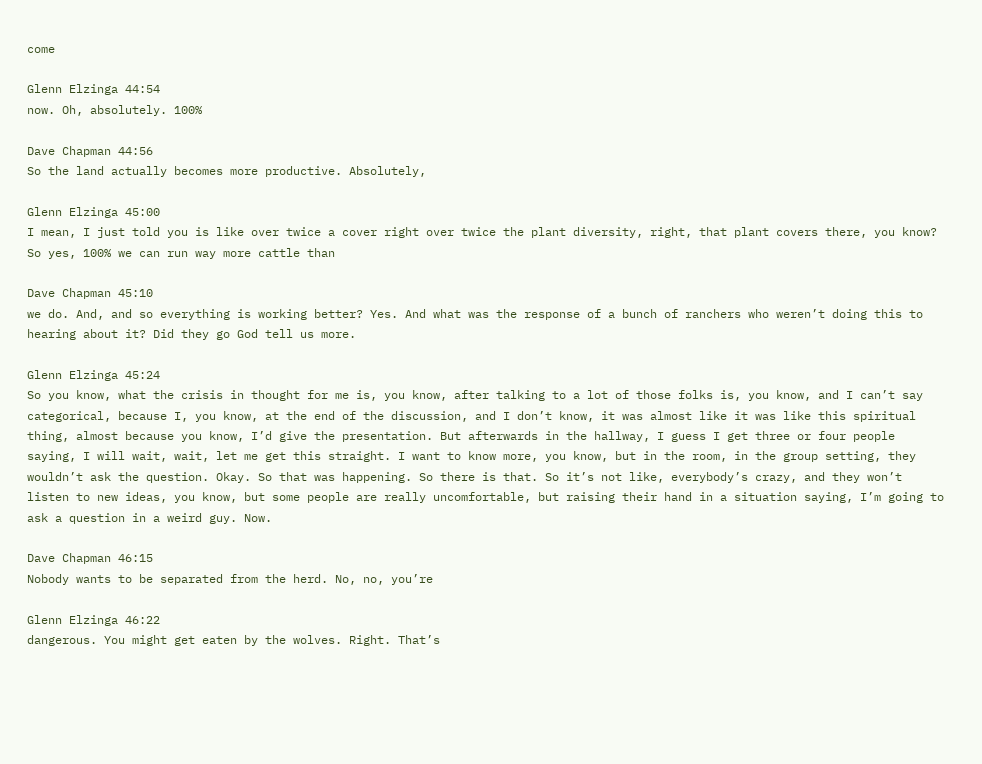come

Glenn Elzinga 44:54
now. Oh, absolutely. 100%

Dave Chapman 44:56
So the land actually becomes more productive. Absolutely,

Glenn Elzinga 45:00
I mean, I just told you is like over twice a cover right over twice the plant diversity, right, that plant covers there, you know? So yes, 100% we can run way more cattle than

Dave Chapman 45:10
we do. And, and so everything is working better? Yes. And what was the response of a bunch of ranchers who weren’t doing this to hearing about it? Did they go God tell us more.

Glenn Elzinga 45:24
So you know, what the crisis in thought for me is, you know, after talking to a lot of those folks is, you know, and I can’t say categorical, because I, you know, at the end of the discussion, and I don’t know, it was almost like it was like this spiritual thing, almost because you know, I’d give the presentation. But afterwards in the hallway, I guess I get three or four people saying, I will wait, wait, let me get this straight. I want to know more, you know, but in the room, in the group setting, they wouldn’t ask the question. Okay. So that was happening. So there is that. So it’s not like, everybody’s crazy, and they won’t listen to new ideas, you know, but some people are really uncomfortable, but raising their hand in a situation saying, I’m going to ask a question in a weird guy. Now.

Dave Chapman 46:15
Nobody wants to be separated from the herd. No, no, you’re

Glenn Elzinga 46:22
dangerous. You might get eaten by the wolves. Right. That’s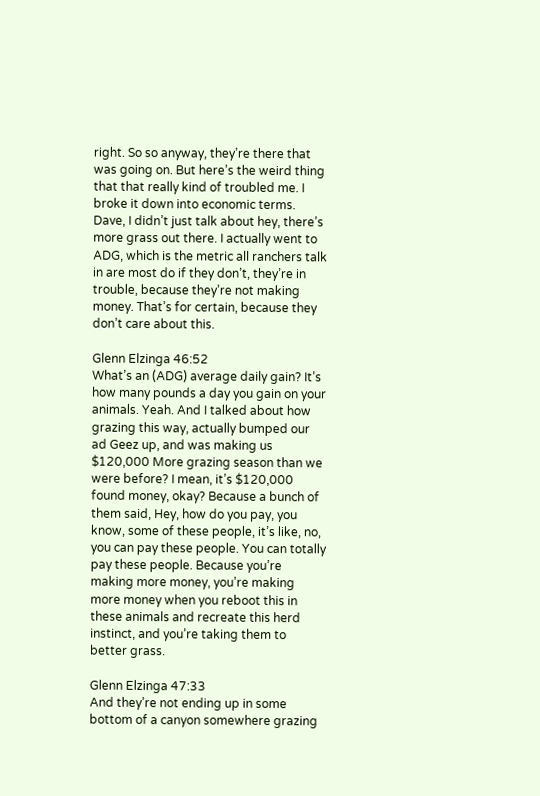right. So so anyway, they’re there that was going on. But here’s the weird thing that that really kind of troubled me. I broke it down into economic terms. Dave, I didn’t just talk about hey, there’s more grass out there. I actually went to ADG, which is the metric all ranchers talk in are most do if they don’t, they’re in trouble, because they’re not making money. That’s for certain, because they don’t care about this.

Glenn Elzinga 46:52
What’s an (ADG) average daily gain? It’s how many pounds a day you gain on your animals. Yeah. And I talked about how grazing this way, actually bumped our ad Geez up, and was making us $120,000 More grazing season than we were before? I mean, it’s $120,000 found money, okay? Because a bunch of them said, Hey, how do you pay, you know, some of these people, it’s like, no, you can pay these people. You can totally pay these people. Because you’re making more money, you’re making more money when you reboot this in these animals and recreate this herd instinct, and you’re taking them to better grass.

Glenn Elzinga 47:33
And they’re not ending up in some bottom of a canyon somewhere grazing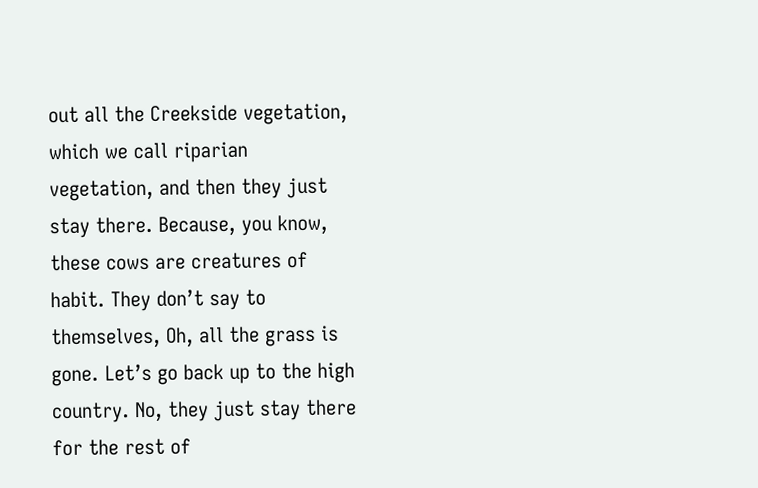out all the Creekside vegetation, which we call riparian vegetation, and then they just stay there. Because, you know, these cows are creatures of habit. They don’t say to themselves, Oh, all the grass is gone. Let’s go back up to the high country. No, they just stay there for the rest of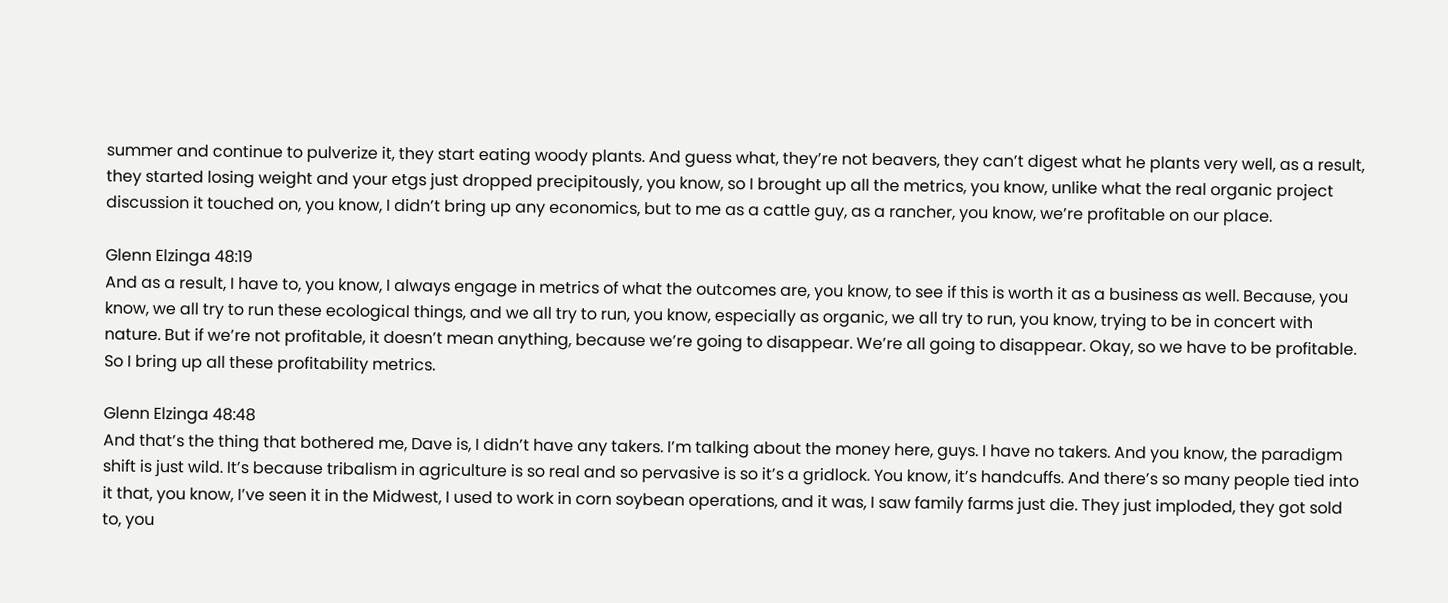summer and continue to pulverize it, they start eating woody plants. And guess what, they’re not beavers, they can’t digest what he plants very well, as a result, they started losing weight and your etgs just dropped precipitously, you know, so I brought up all the metrics, you know, unlike what the real organic project discussion it touched on, you know, I didn’t bring up any economics, but to me as a cattle guy, as a rancher, you know, we’re profitable on our place.

Glenn Elzinga 48:19
And as a result, I have to, you know, I always engage in metrics of what the outcomes are, you know, to see if this is worth it as a business as well. Because, you know, we all try to run these ecological things, and we all try to run, you know, especially as organic, we all try to run, you know, trying to be in concert with nature. But if we’re not profitable, it doesn’t mean anything, because we’re going to disappear. We’re all going to disappear. Okay, so we have to be profitable. So I bring up all these profitability metrics.

Glenn Elzinga 48:48
And that’s the thing that bothered me, Dave is, I didn’t have any takers. I’m talking about the money here, guys. I have no takers. And you know, the paradigm shift is just wild. It’s because tribalism in agriculture is so real and so pervasive is so it’s a gridlock. You know, it’s handcuffs. And there’s so many people tied into it that, you know, I’ve seen it in the Midwest, I used to work in corn soybean operations, and it was, I saw family farms just die. They just imploded, they got sold to, you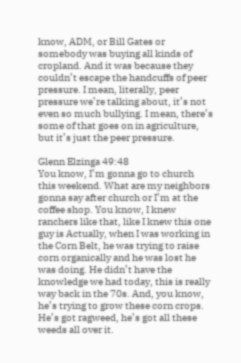know, ADM, or Bill Gates or somebody was buying all kinds of cropland. And it was because they couldn’t escape the handcuffs of peer pressure. I mean, literally, peer pressure we’re talking about, it’s not even so much bullying. I mean, there’s some of that goes on in agriculture, but it’s just the peer pressure.

Glenn Elzinga 49:48
You know, I’m gonna go to church this weekend. What are my neighbors gonna say after church or I’m at the coffee shop. You know, I knew ranchers like that, like I knew this one guy is Actually, when I was working in the Corn Belt, he was trying to raise corn organically and he was lost he was doing. He didn’t have the knowledge we had today, this is really way back in the 70s. And, you know, he’s trying to grow these corn crops. He’s got ragweed, he’s got all these weeds all over it.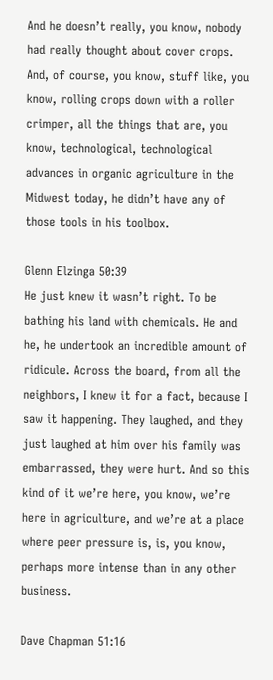And he doesn’t really, you know, nobody had really thought about cover crops. And, of course, you know, stuff like, you know, rolling crops down with a roller crimper, all the things that are, you know, technological, technological advances in organic agriculture in the Midwest today, he didn’t have any of those tools in his toolbox.

Glenn Elzinga 50:39
He just knew it wasn’t right. To be bathing his land with chemicals. He and he, he undertook an incredible amount of ridicule. Across the board, from all the neighbors, I knew it for a fact, because I saw it happening. They laughed, and they just laughed at him over his family was embarrassed, they were hurt. And so this kind of it we’re here, you know, we’re here in agriculture, and we’re at a place where peer pressure is, is, you know, perhaps more intense than in any other business.

Dave Chapman 51:16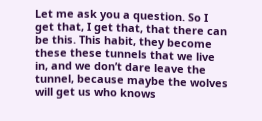Let me ask you a question. So I get that, I get that, that there can be this. This habit, they become these these tunnels that we live in, and we don’t dare leave the tunnel, because maybe the wolves will get us who knows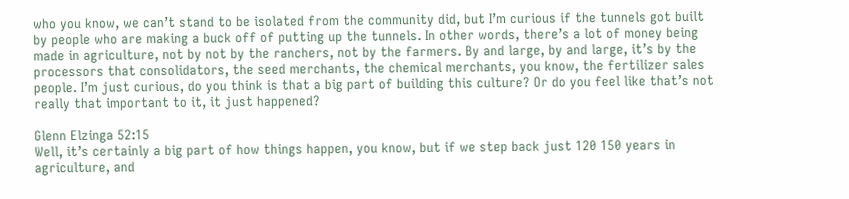who you know, we can’t stand to be isolated from the community did, but I’m curious if the tunnels got built by people who are making a buck off of putting up the tunnels. In other words, there’s a lot of money being made in agriculture, not by not by the ranchers, not by the farmers. By and large, by and large, it’s by the processors that consolidators, the seed merchants, the chemical merchants, you know, the fertilizer sales people. I’m just curious, do you think is that a big part of building this culture? Or do you feel like that’s not really that important to it, it just happened?

Glenn Elzinga 52:15
Well, it’s certainly a big part of how things happen, you know, but if we step back just 120 150 years in agriculture, and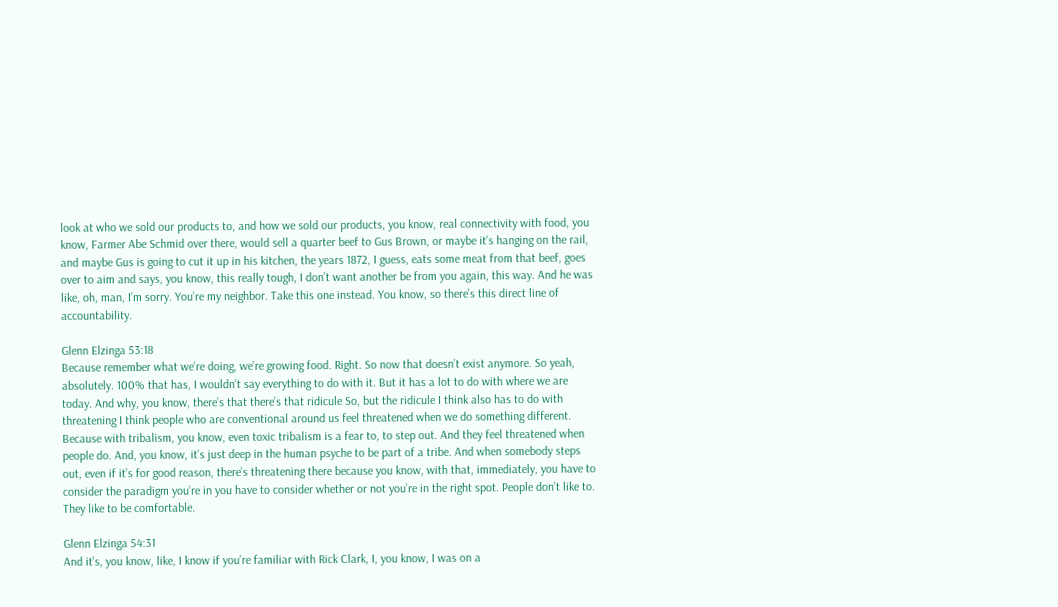look at who we sold our products to, and how we sold our products, you know, real connectivity with food, you know, Farmer Abe Schmid over there, would sell a quarter beef to Gus Brown, or maybe it’s hanging on the rail, and maybe Gus is going to cut it up in his kitchen, the years 1872, I guess, eats some meat from that beef, goes over to aim and says, you know, this really tough, I don’t want another be from you again, this way. And he was like, oh, man, I’m sorry. You’re my neighbor. Take this one instead. You know, so there’s this direct line of accountability.

Glenn Elzinga 53:18
Because remember what we’re doing, we’re growing food. Right. So now that doesn’t exist anymore. So yeah, absolutely. 100% that has, I wouldn’t say everything to do with it. But it has a lot to do with where we are today. And why, you know, there’s that there’s that ridicule So, but the ridicule I think also has to do with threatening I think people who are conventional around us feel threatened when we do something different. Because with tribalism, you know, even toxic tribalism is a fear to, to step out. And they feel threatened when people do. And, you know, it’s just deep in the human psyche to be part of a tribe. And when somebody steps out, even if it’s for good reason, there’s threatening there because you know, with that, immediately, you have to consider the paradigm you’re in you have to consider whether or not you’re in the right spot. People don’t like to. They like to be comfortable.

Glenn Elzinga 54:31
And it’s, you know, like, I know if you’re familiar with Rick Clark, I, you know, I was on a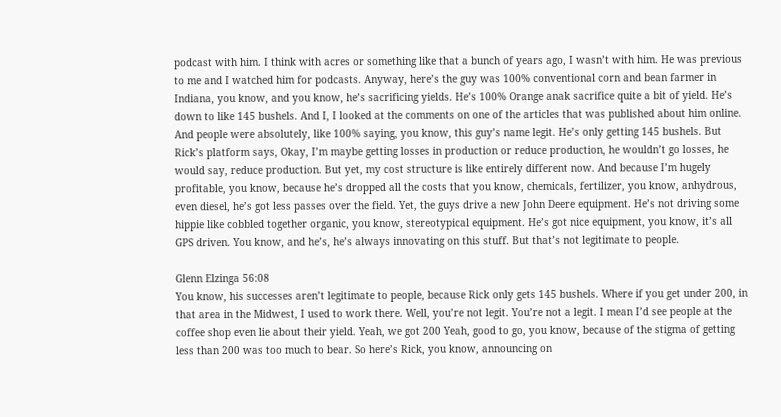podcast with him. I think with acres or something like that a bunch of years ago, I wasn’t with him. He was previous to me and I watched him for podcasts. Anyway, here’s the guy was 100% conventional corn and bean farmer in Indiana, you know, and you know, he’s sacrificing yields. He’s 100% Orange anak sacrifice quite a bit of yield. He’s down to like 145 bushels. And I, I looked at the comments on one of the articles that was published about him online. And people were absolutely, like 100% saying, you know, this guy’s name legit. He’s only getting 145 bushels. But Rick’s platform says, Okay, I’m maybe getting losses in production or reduce production, he wouldn’t go losses, he would say, reduce production. But yet, my cost structure is like entirely different now. And because I’m hugely profitable, you know, because he’s dropped all the costs that you know, chemicals, fertilizer, you know, anhydrous, even diesel, he’s got less passes over the field. Yet, the guys drive a new John Deere equipment. He’s not driving some hippie like cobbled together organic, you know, stereotypical equipment. He’s got nice equipment, you know, it’s all GPS driven. You know, and he’s, he’s always innovating on this stuff. But that’s not legitimate to people.

Glenn Elzinga 56:08
You know, his successes aren’t legitimate to people, because Rick only gets 145 bushels. Where if you get under 200, in that area in the Midwest, I used to work there. Well, you’re not legit. You’re not a legit. I mean I’d see people at the coffee shop even lie about their yield. Yeah, we got 200 Yeah, good to go, you know, because of the stigma of getting less than 200 was too much to bear. So here’s Rick, you know, announcing on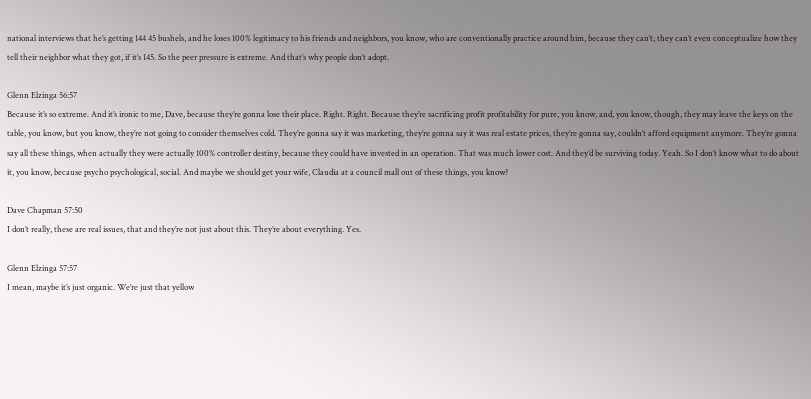national interviews that he’s getting 144 45 bushels, and he loses 100% legitimacy to his friends and neighbors, you know, who are conventionally practice around him, because they can’t, they can’t even conceptualize how they tell their neighbor what they got, if it’s 145. So the peer pressure is extreme. And that’s why people don’t adopt.

Glenn Elzinga 56:57
Because it’s so extreme. And it’s ironic to me, Dave, because they’re gonna lose their place. Right. Right. Because they’re sacrificing profit profitability for pure, you know, and, you know, though, they may leave the keys on the table, you know, but you know, they’re not going to consider themselves cold. They’re gonna say it was marketing, they’re gonna say it was real estate prices, they’re gonna say, couldn’t afford equipment anymore. They’re gonna say all these things, when actually they were actually 100% controller destiny, because they could have invested in an operation. That was much lower cost. And they’d be surviving today. Yeah. So I don’t know what to do about it, you know, because psycho psychological, social. And maybe we should get your wife, Claudia at a council mall out of these things, you know?

Dave Chapman 57:50
I don’t really, these are real issues, that and they’re not just about this. They’re about everything. Yes.

Glenn Elzinga 57:57
I mean, maybe it’s just organic. We’re just that yellow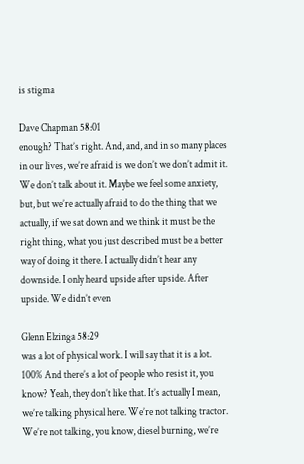is stigma

Dave Chapman 58:01
enough? That’s right. And, and, and in so many places in our lives, we’re afraid is we don’t we don’t admit it. We don’t talk about it. Maybe we feel some anxiety, but, but we’re actually afraid to do the thing that we actually, if we sat down and we think it must be the right thing, what you just described must be a better way of doing it there. I actually didn’t hear any downside. I only heard upside after upside. After upside. We didn’t even

Glenn Elzinga 58:29
was a lot of physical work. I will say that it is a lot. 100% And there’s a lot of people who resist it, you know? Yeah, they don’t like that. It’s actually I mean, we’re talking physical here. We’re not talking tractor. We’re not talking, you know, diesel burning, we’re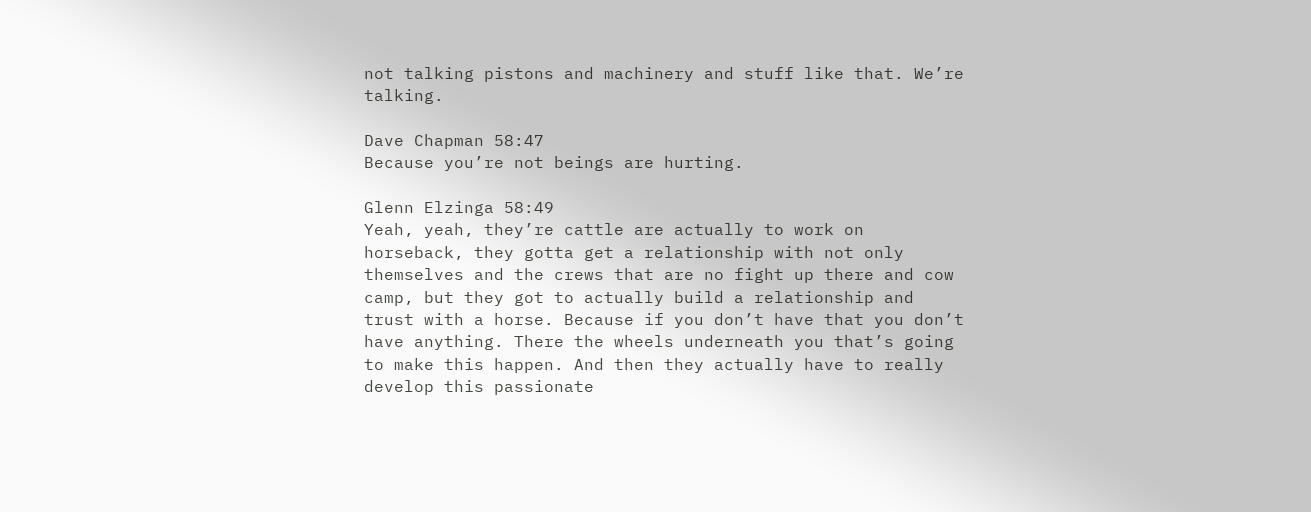not talking pistons and machinery and stuff like that. We’re talking.

Dave Chapman 58:47
Because you’re not beings are hurting.

Glenn Elzinga 58:49
Yeah, yeah, they’re cattle are actually to work on horseback, they gotta get a relationship with not only themselves and the crews that are no fight up there and cow camp, but they got to actually build a relationship and trust with a horse. Because if you don’t have that you don’t have anything. There the wheels underneath you that’s going to make this happen. And then they actually have to really develop this passionate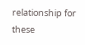relationship for these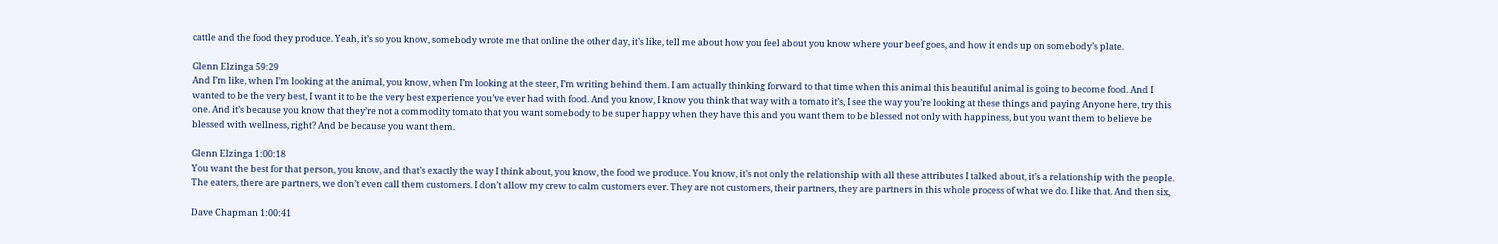cattle and the food they produce. Yeah, it’s so you know, somebody wrote me that online the other day, it’s like, tell me about how you feel about you know where your beef goes, and how it ends up on somebody’s plate.

Glenn Elzinga 59:29
And I’m like, when I’m looking at the animal, you know, when I’m looking at the steer, I’m writing behind them. I am actually thinking forward to that time when this animal this beautiful animal is going to become food. And I wanted to be the very best, I want it to be the very best experience you’ve ever had with food. And you know, I know you think that way with a tomato it’s, I see the way you’re looking at these things and paying Anyone here, try this one. And it’s because you know that they’re not a commodity tomato that you want somebody to be super happy when they have this and you want them to be blessed not only with happiness, but you want them to believe be blessed with wellness, right? And be because you want them.

Glenn Elzinga 1:00:18
You want the best for that person, you know, and that’s exactly the way I think about, you know, the food we produce. You know, it’s not only the relationship with all these attributes I talked about, it’s a relationship with the people. The eaters, there are partners, we don’t even call them customers. I don’t allow my crew to calm customers ever. They are not customers, their partners, they are partners in this whole process of what we do. I like that. And then six,

Dave Chapman 1:00:41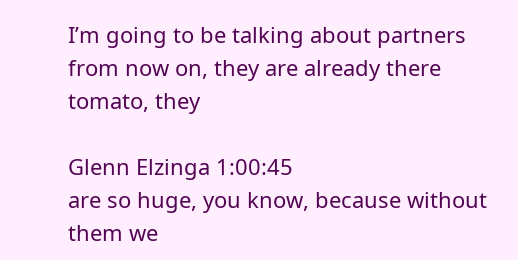I’m going to be talking about partners from now on, they are already there tomato, they

Glenn Elzinga 1:00:45
are so huge, you know, because without them we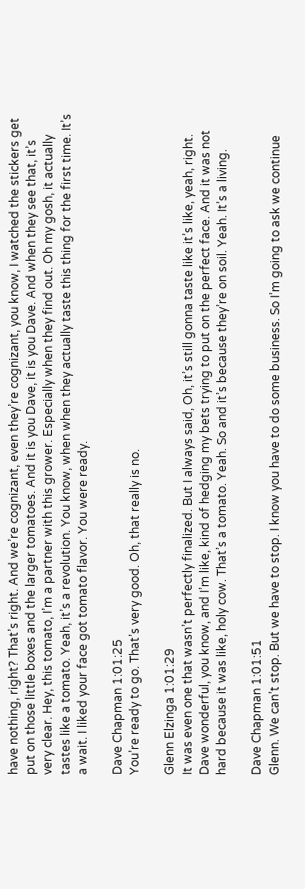have nothing, right? That’s right. And we’re cognizant, even they’re cognizant, you know, I watched the stickers get put on those little boxes and the larger tomatoes. And it is you Dave, it is you Dave. And when they see that, it’s very clear. Hey, this tomato, I’m a partner with this grower. Especially when they find out. Oh my gosh, it actually tastes like a tomato. Yeah, it’s a revolution. You know, when when they actually taste this thing for the first time. It’s a wait. I liked your face got tomato flavor. You were ready.

Dave Chapman 1:01:25
You’re ready to go. That’s very good. Oh, that really is no.

Glenn Elzinga 1:01:29
It was even one that wasn’t perfectly finalized. But I always said, Oh, it’s still gonna taste like it’s like, yeah, right. Dave wonderful, you know, and I’m like, kind of hedging my bets trying to put on the perfect face. And it was not hard because it was like, holy cow. That’s a tomato. Yeah. So and it’s because they’re on soil. Yeah. It’s a living.

Dave Chapman 1:01:51
Glenn. We can’t stop. But we have to stop. I know you have to do some business. So I’m going to ask we continue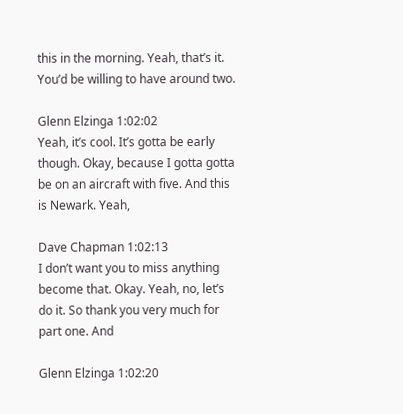this in the morning. Yeah, that’s it. You’d be willing to have around two.

Glenn Elzinga 1:02:02
Yeah, it’s cool. It’s gotta be early though. Okay, because I gotta gotta be on an aircraft with five. And this is Newark. Yeah,

Dave Chapman 1:02:13
I don’t want you to miss anything become that. Okay. Yeah, no, let’s do it. So thank you very much for part one. And

Glenn Elzinga 1:02:20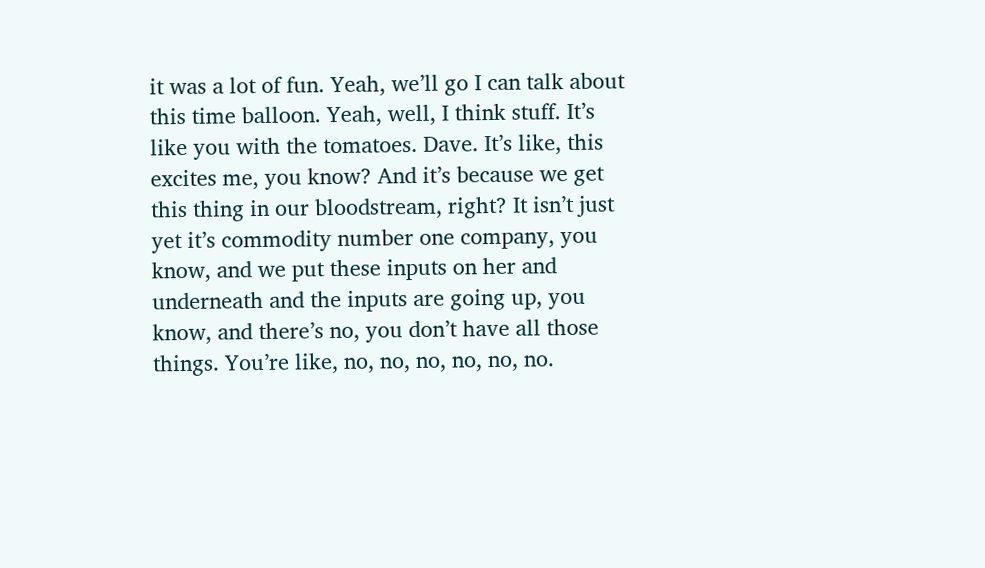it was a lot of fun. Yeah, we’ll go I can talk about this time balloon. Yeah, well, I think stuff. It’s like you with the tomatoes. Dave. It’s like, this excites me, you know? And it’s because we get this thing in our bloodstream, right? It isn’t just yet it’s commodity number one company, you know, and we put these inputs on her and underneath and the inputs are going up, you know, and there’s no, you don’t have all those things. You’re like, no, no, no, no, no, no.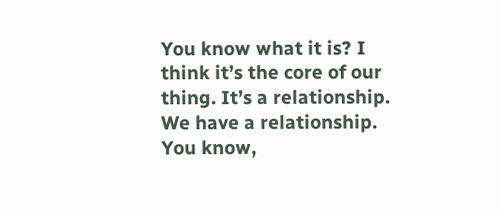You know what it is? I think it’s the core of our thing. It’s a relationship. We have a relationship. You know,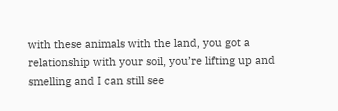with these animals with the land, you got a relationship with your soil, you’re lifting up and smelling and I can still see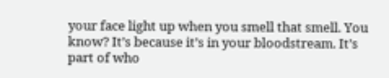your face light up when you smell that smell. You know? It’s because it’s in your bloodstream. It’s part of who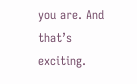you are. And that’s exciting.